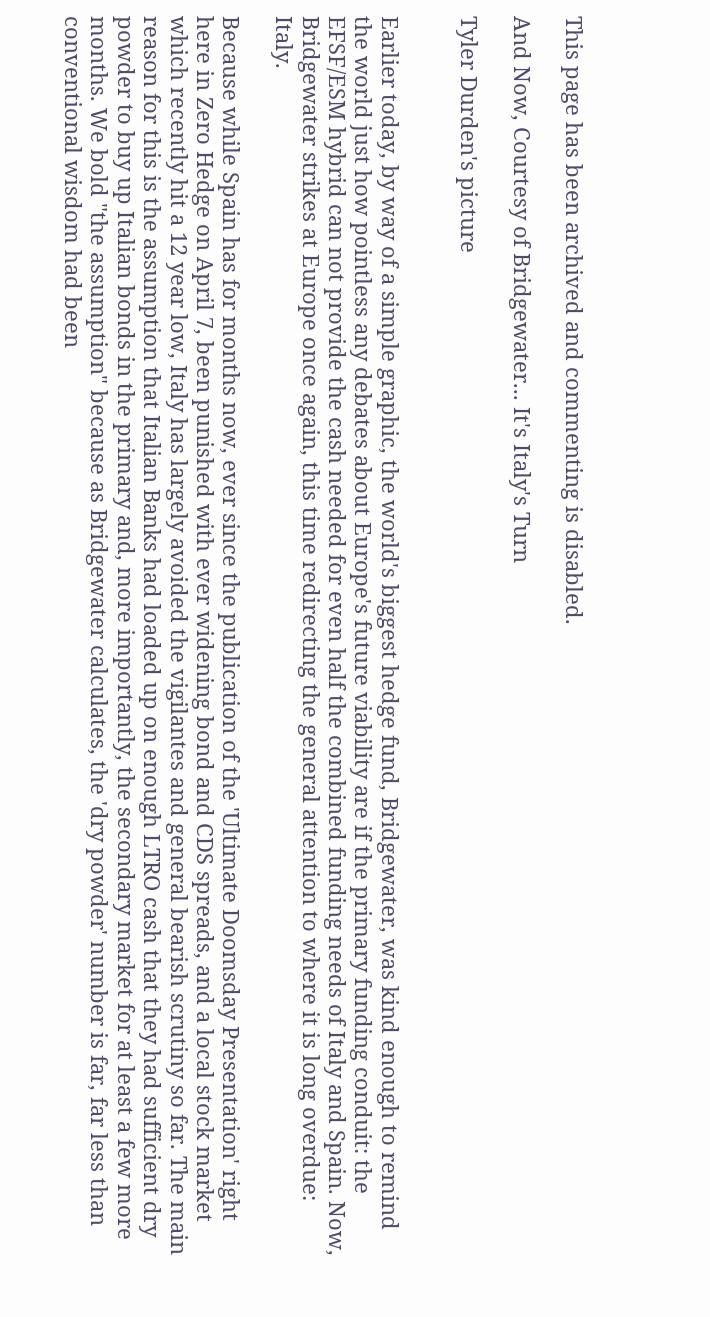This page has been archived and commenting is disabled.

And Now, Courtesy of Bridgewater... It's Italy's Turn

Tyler Durden's picture


Earlier today, by way of a simple graphic, the world's biggest hedge fund, Bridgewater, was kind enough to remind the world just how pointless any debates about Europe's future viability are if the primary funding conduit: the EFSF/ESM hybrid can not provide the cash needed for even half the combined funding needs of Italy and Spain. Now, Bridgewater strikes at Europe once again, this time redirecting the general attention to where it is long overdue: Italy.

Because while Spain has for months now, ever since the publication of the 'Ultimate Doomsday Presentation' right here in Zero Hedge on April 7, been punished with ever widening bond and CDS spreads, and a local stock market which recently hit a 12 year low, Italy has largely avoided the vigilantes and general bearish scrutiny so far. The main reason for this is the assumption that Italian Banks had loaded up on enough LTRO cash that they had sufficient dry powder to buy up Italian bonds in the primary and, more importantly, the secondary market for at least a few more months. We bold "the assumption" because as Bridgewater calculates, the 'dry powder' number is far, far less than conventional wisdom had been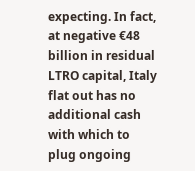expecting. In fact, at negative €48 billion in residual LTRO capital, Italy flat out has no additional cash with which to plug ongoing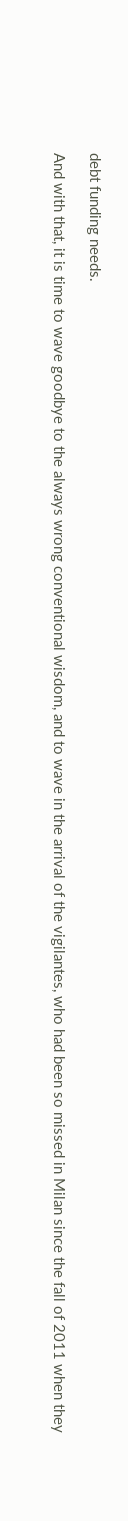debt funding needs.

And with that, it is time to wave goodbye to the always wrong conventional wisdom, and to wave in the arrival of the vigilantes, who had been so missed in Milan since the fall of 2011 when they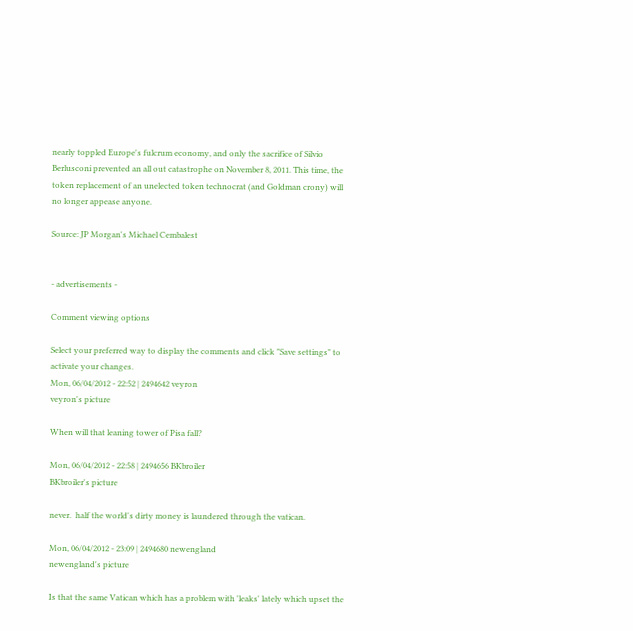nearly toppled Europe's fulcrum economy, and only the sacrifice of Silvio Berlusconi prevented an all out catastrophe on November 8, 2011. This time, the token replacement of an unelected token technocrat (and Goldman crony) will no longer appease anyone.

Source: JP Morgan's Michael Cembalest


- advertisements -

Comment viewing options

Select your preferred way to display the comments and click "Save settings" to activate your changes.
Mon, 06/04/2012 - 22:52 | 2494642 veyron
veyron's picture

When will that leaning tower of Pisa fall?

Mon, 06/04/2012 - 22:58 | 2494656 BKbroiler
BKbroiler's picture

never.  half the world's dirty money is laundered through the vatican.

Mon, 06/04/2012 - 23:09 | 2494680 newengland
newengland's picture

Is that the same Vatican which has a problem with 'leaks' lately which upset the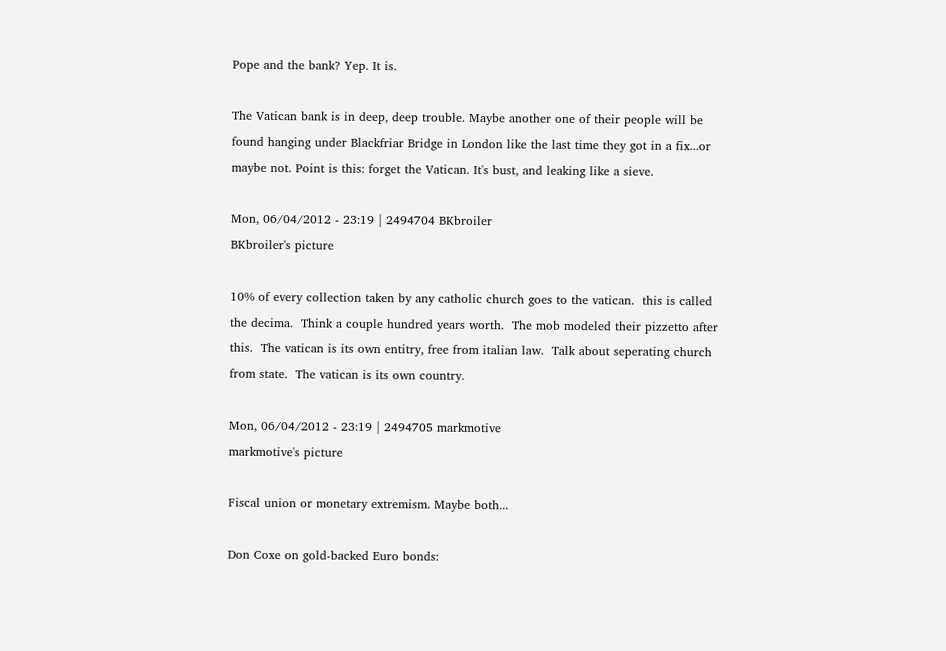Pope and the bank? Yep. It is.

The Vatican bank is in deep, deep trouble. Maybe another one of their people will be found hanging under Blackfriar Bridge in London like the last time they got in a fix...or maybe not. Point is this: forget the Vatican. It's bust, and leaking like a sieve.

Mon, 06/04/2012 - 23:19 | 2494704 BKbroiler
BKbroiler's picture

10% of every collection taken by any catholic church goes to the vatican.  this is called the decima.  Think a couple hundred years worth.  The mob modeled their pizzetto after this.  The vatican is its own entitry, free from italian law.  Talk about seperating church from state.  The vatican is its own country.

Mon, 06/04/2012 - 23:19 | 2494705 markmotive
markmotive's picture

Fiscal union or monetary extremism. Maybe both...

Don Coxe on gold-backed Euro bonds: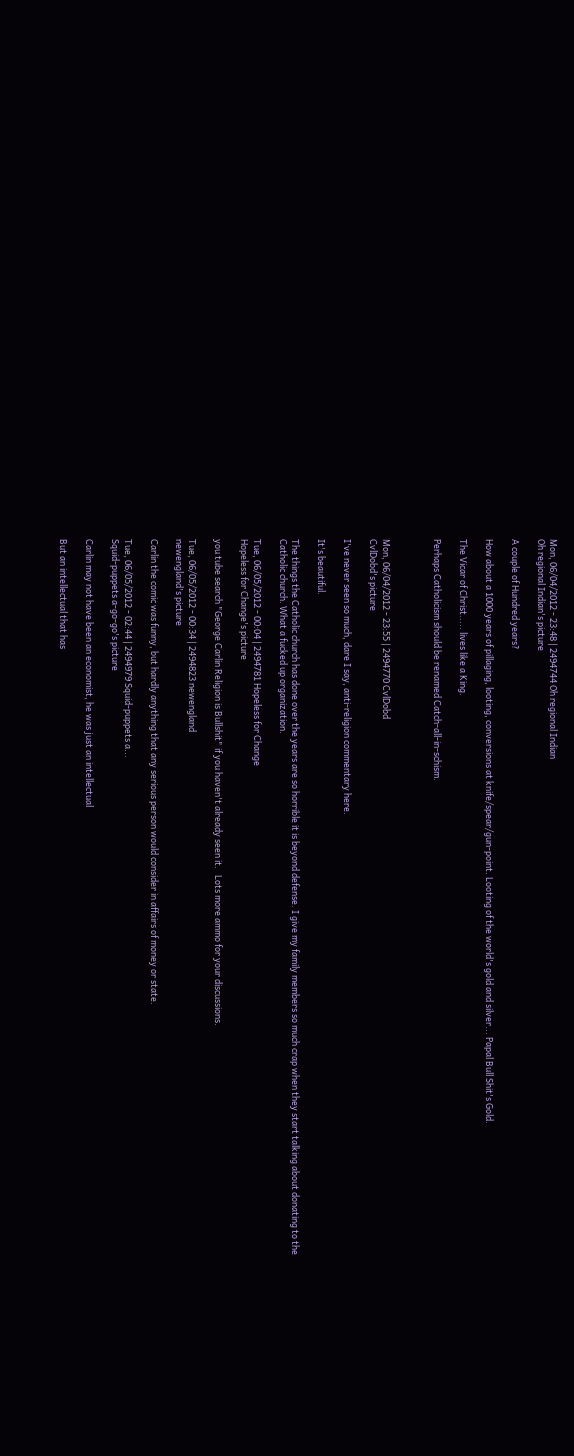Mon, 06/04/2012 - 23:48 | 2494744 Oh regional Indian
Oh regional Indian's picture

A couple of Hundred years?

How about a 1000 years of pillaging, looting, conversions at knife/spear/gun-point. Looting of the world's gold and silver... Papal Bull Shit's Gold.

The Vicar of Christ..... lives like a King.

Perhaps Catholicism should be renamed Catch-all-in-schism.



Mon, 06/04/2012 - 23:55 | 2494770 CvlDobd
CvlDobd's picture

I've never seen so much, dare I say, anti-religion commentary here.

It's beautiful.

The things the Catholic church has done over the years are so horrible it is beyond defense. I give my family members so much crap when they start talking about donating to the Catholic church. What a fucked up organization.

Tue, 06/05/2012 - 00:04 | 2494781 Hopeless for Change
Hopeless for Change's picture

you tube search "George Carlin Religion is Bullshit" if you haven't already seen it.   Lots more ammo for your discussions.

Tue, 06/05/2012 - 00:34 | 2494823 newengland
newengland's picture

Carlin the comic was funny, but hardly anything that any serious person would consider in affairs of money or state.

Tue, 06/05/2012 - 02:44 | 2494979 Squid-puppets a...
Squid-puppets a-go-go's picture

Carlin may not have been an economist, he was just an intellectual

But an intellectual that has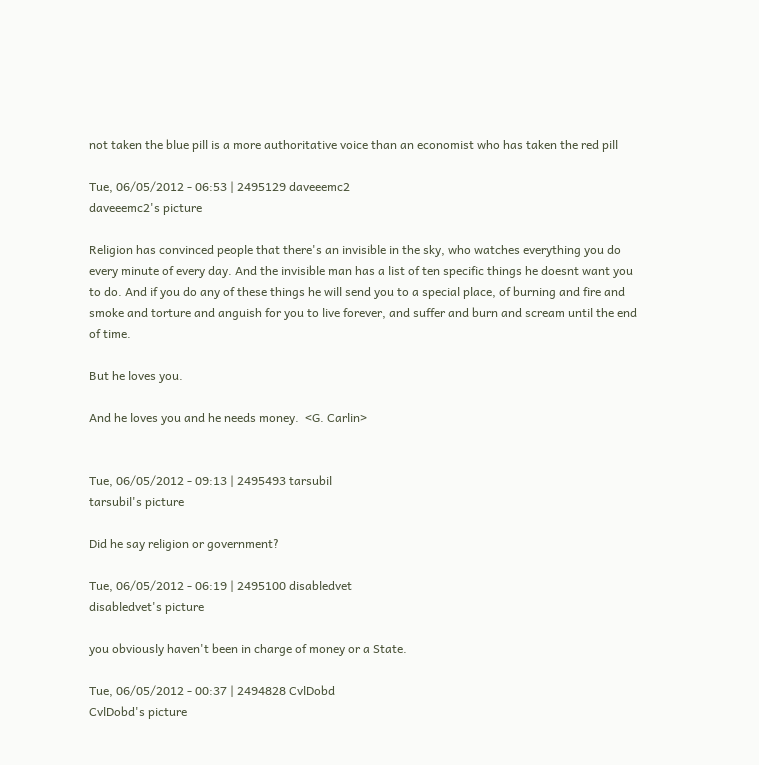not taken the blue pill is a more authoritative voice than an economist who has taken the red pill

Tue, 06/05/2012 - 06:53 | 2495129 daveeemc2
daveeemc2's picture

Religion has convinced people that there's an invisible in the sky, who watches everything you do every minute of every day. And the invisible man has a list of ten specific things he doesnt want you to do. And if you do any of these things he will send you to a special place, of burning and fire and smoke and torture and anguish for you to live forever, and suffer and burn and scream until the end of time.

But he loves you.

And he loves you and he needs money.  <G. Carlin>


Tue, 06/05/2012 - 09:13 | 2495493 tarsubil
tarsubil's picture

Did he say religion or government?

Tue, 06/05/2012 - 06:19 | 2495100 disabledvet
disabledvet's picture

you obviously haven't been in charge of money or a State.

Tue, 06/05/2012 - 00:37 | 2494828 CvlDobd
CvlDobd's picture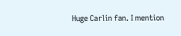Huge Carlin fan. I mention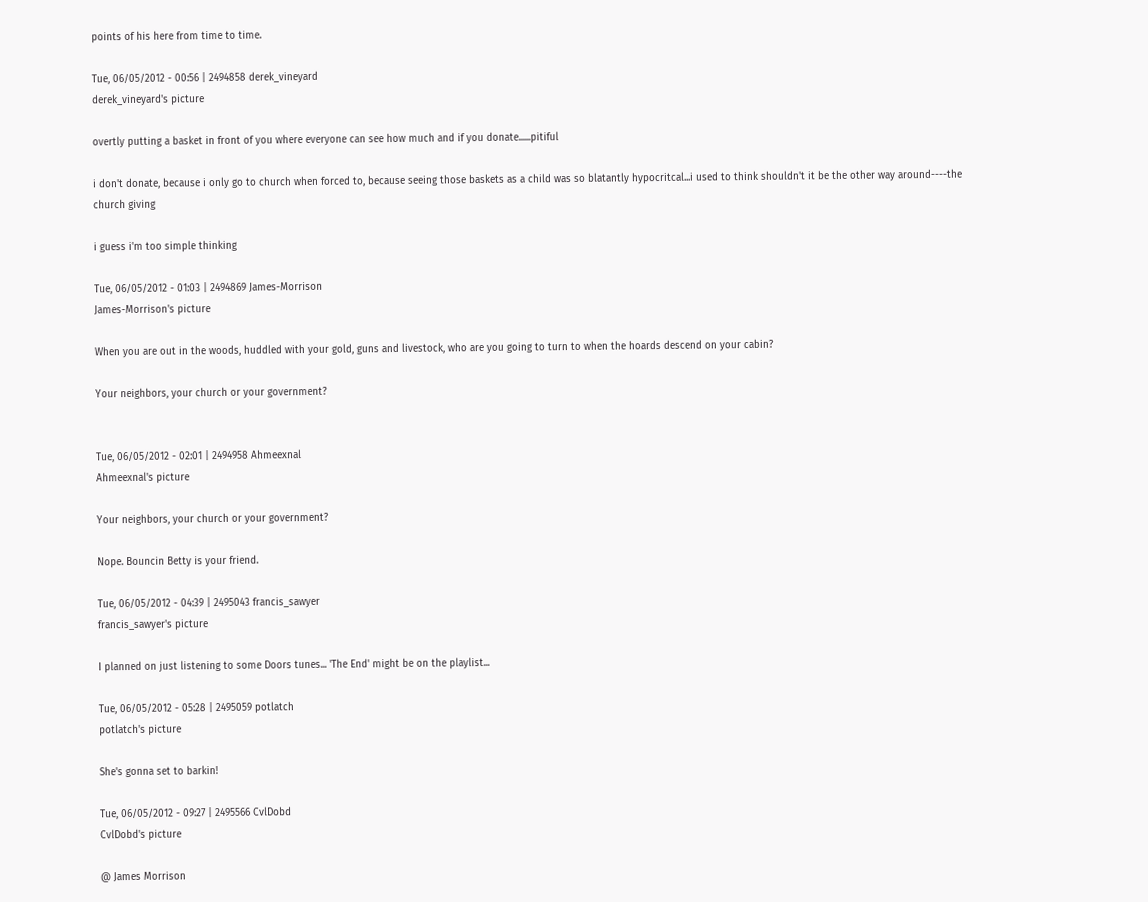points of his here from time to time.

Tue, 06/05/2012 - 00:56 | 2494858 derek_vineyard
derek_vineyard's picture

overtly putting a basket in front of you where everyone can see how much and if you donate......pitiful

i don't donate, because i only go to church when forced to, because seeing those baskets as a child was so blatantly hypocritcal...i used to think shouldn't it be the other way around----the church giving

i guess i'm too simple thinking

Tue, 06/05/2012 - 01:03 | 2494869 James-Morrison
James-Morrison's picture

When you are out in the woods, huddled with your gold, guns and livestock, who are you going to turn to when the hoards descend on your cabin?

Your neighbors, your church or your government?


Tue, 06/05/2012 - 02:01 | 2494958 Ahmeexnal
Ahmeexnal's picture

Your neighbors, your church or your government?

Nope. Bouncin Betty is your friend.

Tue, 06/05/2012 - 04:39 | 2495043 francis_sawyer
francis_sawyer's picture

I planned on just listening to some Doors tunes... 'The End' might be on the playlist...

Tue, 06/05/2012 - 05:28 | 2495059 potlatch
potlatch's picture

She's gonna set to barkin!

Tue, 06/05/2012 - 09:27 | 2495566 CvlDobd
CvlDobd's picture

@ James Morrison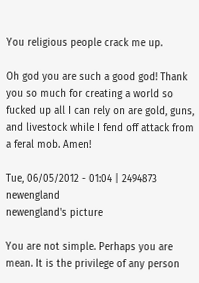You religious people crack me up.

Oh god you are such a good god! Thank you so much for creating a world so fucked up all I can rely on are gold, guns, and livestock while I fend off attack from a feral mob. Amen!

Tue, 06/05/2012 - 01:04 | 2494873 newengland
newengland's picture

You are not simple. Perhaps you are mean. It is the privilege of any person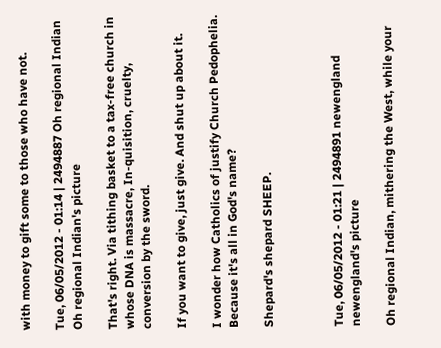with money to gift some to those who have not.

Tue, 06/05/2012 - 01:14 | 2494887 Oh regional Indian
Oh regional Indian's picture

That's right. Via tithing basket to a tax-free church in whose DNA is massacre, In-quisition, cruelty, conversion by the sword.

If you want to give, just give. And shut up about it.

I wonder how Catholics of justify Church Pedophelia. Because it's all in God's name?

Shepard's shepard SHEEP.



Tue, 06/05/2012 - 01:21 | 2494891 newengland
newengland's picture

Oh regional Indian, mithering the West, while your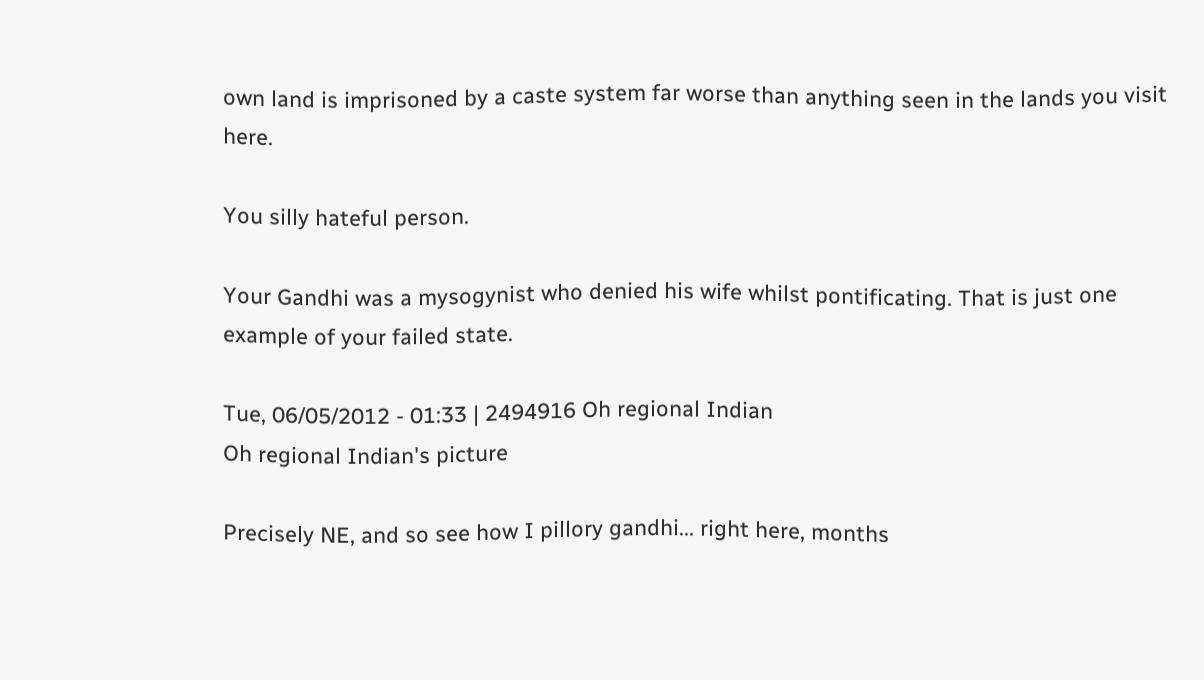own land is imprisoned by a caste system far worse than anything seen in the lands you visit here.

You silly hateful person.

Your Gandhi was a mysogynist who denied his wife whilst pontificating. That is just one example of your failed state.

Tue, 06/05/2012 - 01:33 | 2494916 Oh regional Indian
Oh regional Indian's picture

Precisely NE, and so see how I pillory gandhi... right here, months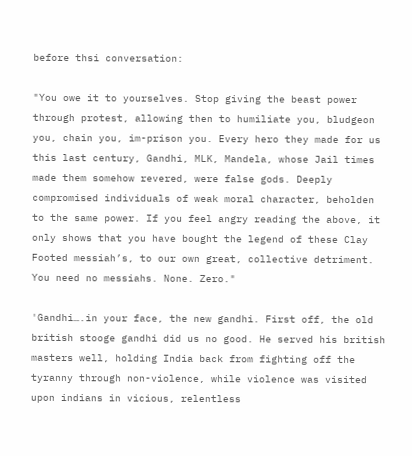before thsi conversation:

"You owe it to yourselves. Stop giving the beast power through protest, allowing then to humiliate you, bludgeon you, chain you, im-prison you. Every hero they made for us this last century, Gandhi, MLK, Mandela, whose Jail times made them somehow revered, were false gods. Deeply compromised individuals of weak moral character, beholden to the same power. If you feel angry reading the above, it only shows that you have bought the legend of these Clay Footed messiah’s, to our own great, collective detriment. You need no messiahs. None. Zero."

'Gandhi….in your face, the new gandhi. First off, the old british stooge gandhi did us no good. He served his british masters well, holding India back from fighting off the tyranny through non-violence, while violence was visited upon indians in vicious, relentless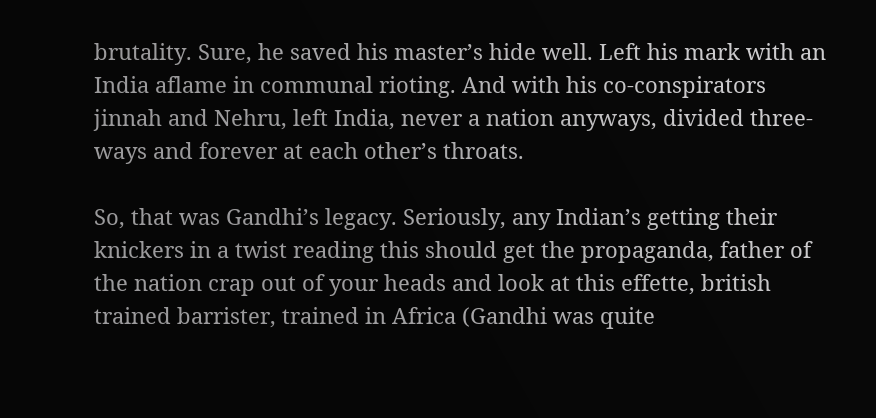brutality. Sure, he saved his master’s hide well. Left his mark with an India aflame in communal rioting. And with his co-conspirators jinnah and Nehru, left India, never a nation anyways, divided three-ways and forever at each other’s throats.

So, that was Gandhi’s legacy. Seriously, any Indian’s getting their knickers in a twist reading this should get the propaganda, father of the nation crap out of your heads and look at this effette, british trained barrister, trained in Africa (Gandhi was quite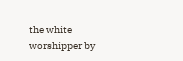the white worshipper by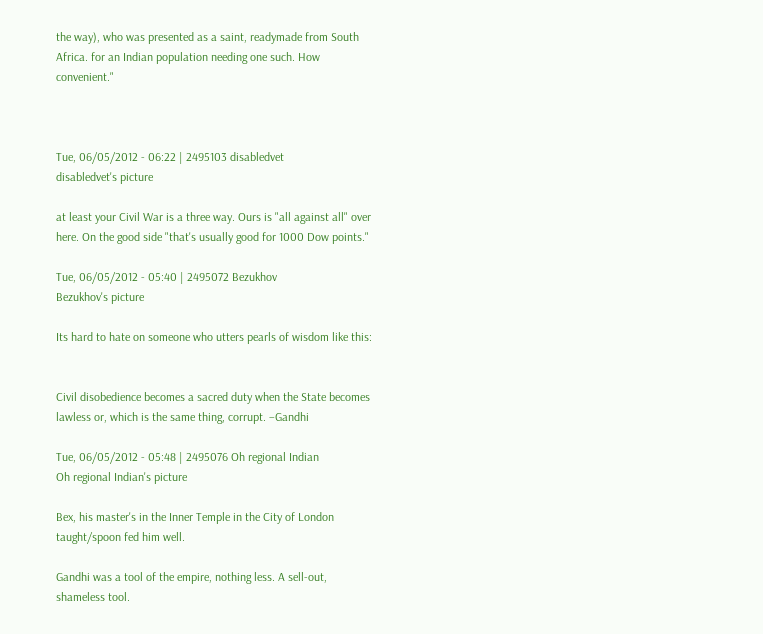the way), who was presented as a saint, readymade from South Africa. for an Indian population needing one such. How convenient."



Tue, 06/05/2012 - 06:22 | 2495103 disabledvet
disabledvet's picture

at least your Civil War is a three way. Ours is "all against all" over here. On the good side "that's usually good for 1000 Dow points."

Tue, 06/05/2012 - 05:40 | 2495072 Bezukhov
Bezukhov's picture

Its hard to hate on someone who utters pearls of wisdom like this:


Civil disobedience becomes a sacred duty when the State becomes lawless or, which is the same thing, corrupt. –Gandhi

Tue, 06/05/2012 - 05:48 | 2495076 Oh regional Indian
Oh regional Indian's picture

Bex, his master's in the Inner Temple in the City of London taught/spoon fed him well.

Gandhi was a tool of the empire, nothing less. A sell-out, shameless tool.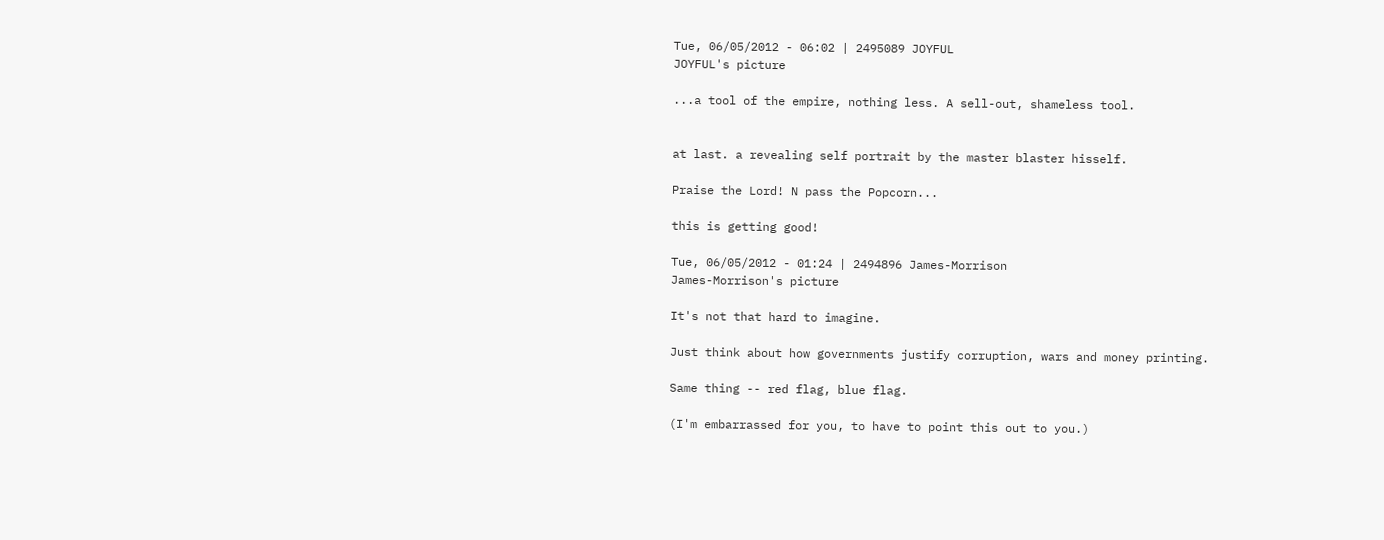Tue, 06/05/2012 - 06:02 | 2495089 JOYFUL
JOYFUL's picture

...a tool of the empire, nothing less. A sell-out, shameless tool.


at last. a revealing self portrait by the master blaster hisself.

Praise the Lord! N pass the Popcorn...

this is getting good!

Tue, 06/05/2012 - 01:24 | 2494896 James-Morrison
James-Morrison's picture

It's not that hard to imagine.

Just think about how governments justify corruption, wars and money printing.

Same thing -- red flag, blue flag.

(I'm embarrassed for you, to have to point this out to you.)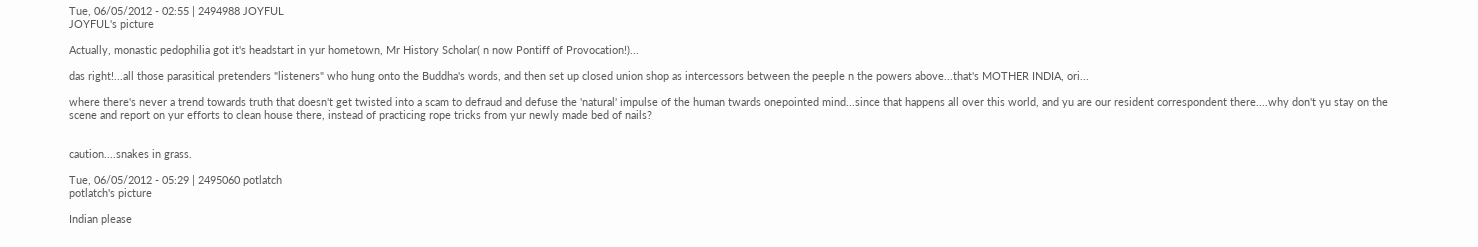Tue, 06/05/2012 - 02:55 | 2494988 JOYFUL
JOYFUL's picture

Actually, monastic pedophilia got it's headstart in yur hometown, Mr History Scholar( n now Pontiff of Provocation!)...

das right!...all those parasitical pretenders "listeners" who hung onto the Buddha's words, and then set up closed union shop as intercessors between the peeple n the powers above...that's MOTHER INDIA, ori...

where there's never a trend towards truth that doesn't get twisted into a scam to defraud and defuse the 'natural' impulse of the human twards onepointed mind...since that happens all over this world, and yu are our resident correspondent there....why don't yu stay on the scene and report on yur efforts to clean house there, instead of practicing rope tricks from yur newly made bed of nails?


caution....snakes in grass.

Tue, 06/05/2012 - 05:29 | 2495060 potlatch
potlatch's picture

Indian please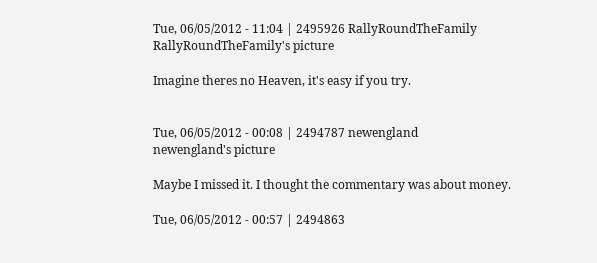Tue, 06/05/2012 - 11:04 | 2495926 RallyRoundTheFamily
RallyRoundTheFamily's picture

Imagine theres no Heaven, it's easy if you try.


Tue, 06/05/2012 - 00:08 | 2494787 newengland
newengland's picture

Maybe I missed it. I thought the commentary was about money.

Tue, 06/05/2012 - 00:57 | 2494863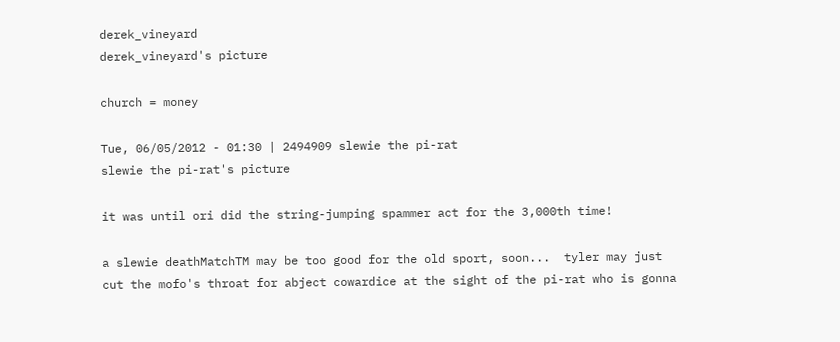derek_vineyard
derek_vineyard's picture

church = money

Tue, 06/05/2012 - 01:30 | 2494909 slewie the pi-rat
slewie the pi-rat's picture

it was until ori did the string-jumping spammer act for the 3,000th time!

a slewie deathMatchTM may be too good for the old sport, soon...  tyler may just cut the mofo's throat for abject cowardice at the sight of the pi-rat who is gonna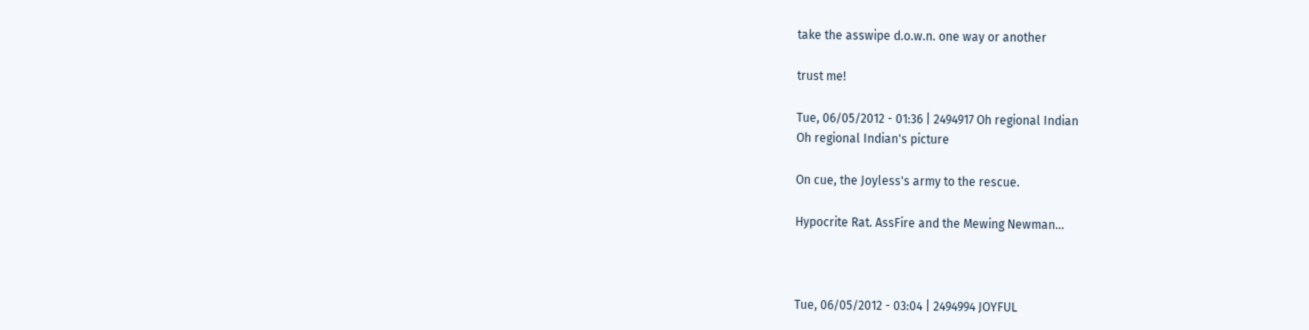take the asswipe d.o.w.n. one way or another

trust me!

Tue, 06/05/2012 - 01:36 | 2494917 Oh regional Indian
Oh regional Indian's picture

On cue, the Joyless's army to the rescue.

Hypocrite Rat. AssFire and the Mewing Newman...



Tue, 06/05/2012 - 03:04 | 2494994 JOYFUL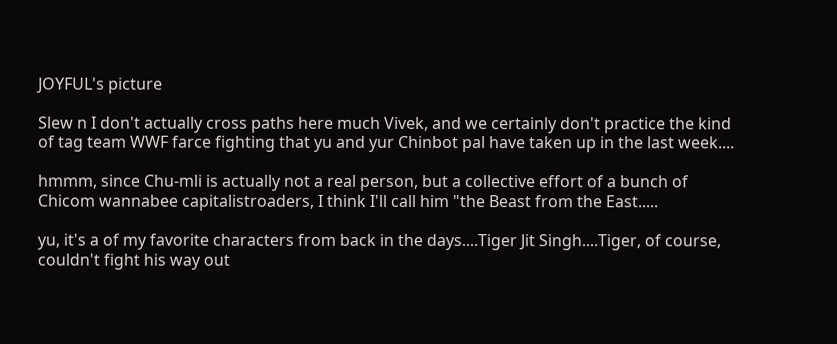JOYFUL's picture

Slew n I don't actually cross paths here much Vivek, and we certainly don't practice the kind of tag team WWF farce fighting that yu and yur Chinbot pal have taken up in the last week....

hmmm, since Chu-mli is actually not a real person, but a collective effort of a bunch of Chicom wannabee capitalistroaders, I think I'll call him "the Beast from the East.....

yu, it's a of my favorite characters from back in the days....Tiger Jit Singh....Tiger, of course, couldn't fight his way out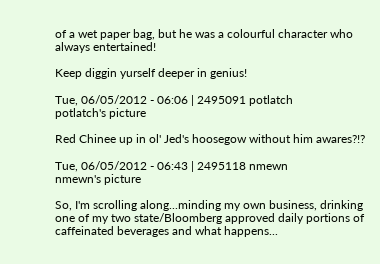of a wet paper bag, but he was a colourful character who always entertained!

Keep diggin yurself deeper in genius!

Tue, 06/05/2012 - 06:06 | 2495091 potlatch
potlatch's picture

Red Chinee up in ol' Jed's hoosegow without him awares?!?

Tue, 06/05/2012 - 06:43 | 2495118 nmewn
nmewn's picture

So, I'm scrolling along...minding my own business, drinking one of my two state/Bloomberg approved daily portions of caffeinated beverages and what happens...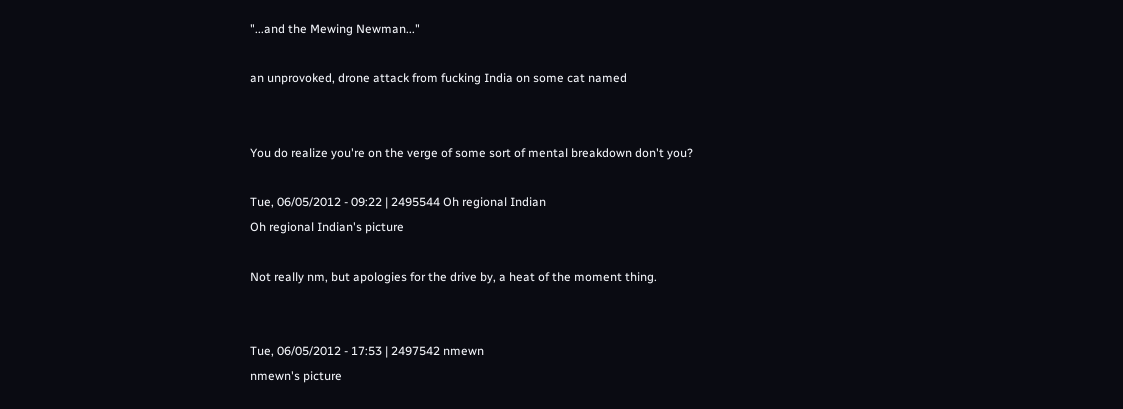"...and the Mewing Newman..."

an unprovoked, drone attack from fucking India on some cat named


You do realize you're on the verge of some sort of mental breakdown don't you?

Tue, 06/05/2012 - 09:22 | 2495544 Oh regional Indian
Oh regional Indian's picture

Not really nm, but apologies for the drive by, a heat of the moment thing.


Tue, 06/05/2012 - 17:53 | 2497542 nmewn
nmewn's picture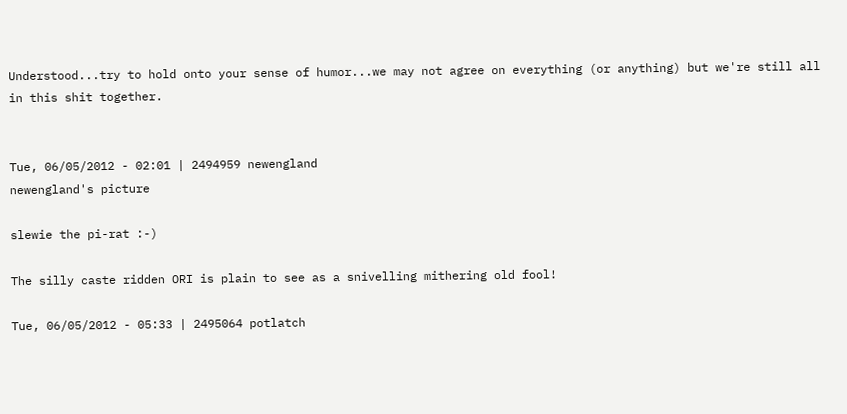Understood...try to hold onto your sense of humor...we may not agree on everything (or anything) but we're still all in this shit together.


Tue, 06/05/2012 - 02:01 | 2494959 newengland
newengland's picture

slewie the pi-rat :-)

The silly caste ridden ORI is plain to see as a snivelling mithering old fool!

Tue, 06/05/2012 - 05:33 | 2495064 potlatch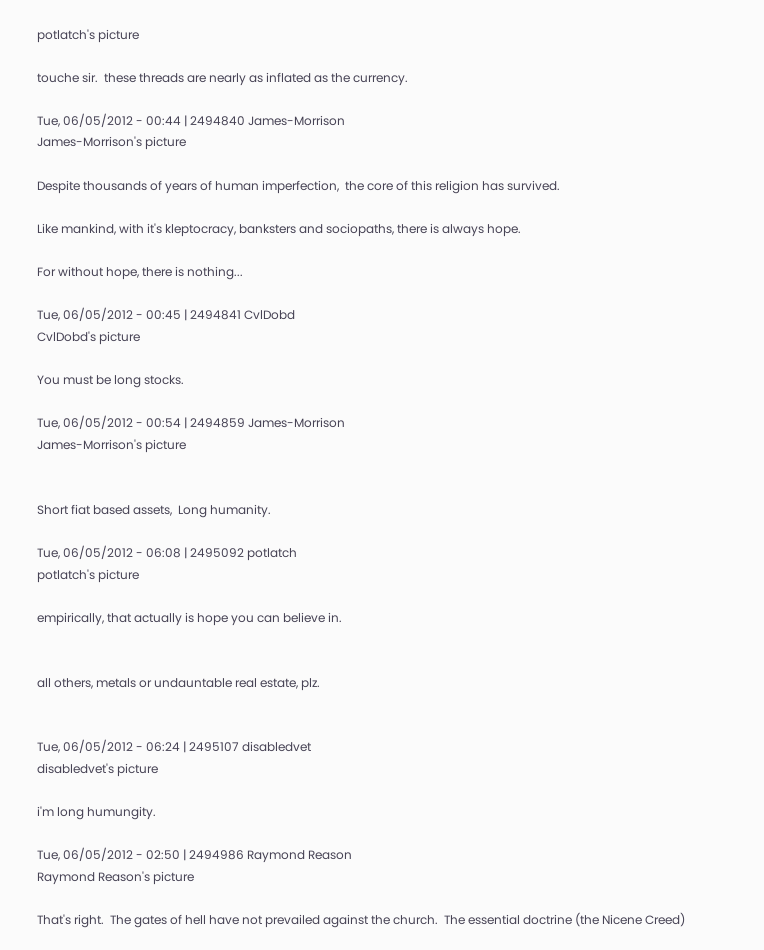potlatch's picture

touche sir.  these threads are nearly as inflated as the currency.

Tue, 06/05/2012 - 00:44 | 2494840 James-Morrison
James-Morrison's picture

Despite thousands of years of human imperfection,  the core of this religion has survived.

Like mankind, with it's kleptocracy, banksters and sociopaths, there is always hope.

For without hope, there is nothing...

Tue, 06/05/2012 - 00:45 | 2494841 CvlDobd
CvlDobd's picture

You must be long stocks.

Tue, 06/05/2012 - 00:54 | 2494859 James-Morrison
James-Morrison's picture


Short fiat based assets,  Long humanity.

Tue, 06/05/2012 - 06:08 | 2495092 potlatch
potlatch's picture

empirically, that actually is hope you can believe in.


all others, metals or undauntable real estate, plz.


Tue, 06/05/2012 - 06:24 | 2495107 disabledvet
disabledvet's picture

i'm long humungity.

Tue, 06/05/2012 - 02:50 | 2494986 Raymond Reason
Raymond Reason's picture

That's right.  The gates of hell have not prevailed against the church.  The essential doctrine (the Nicene Creed)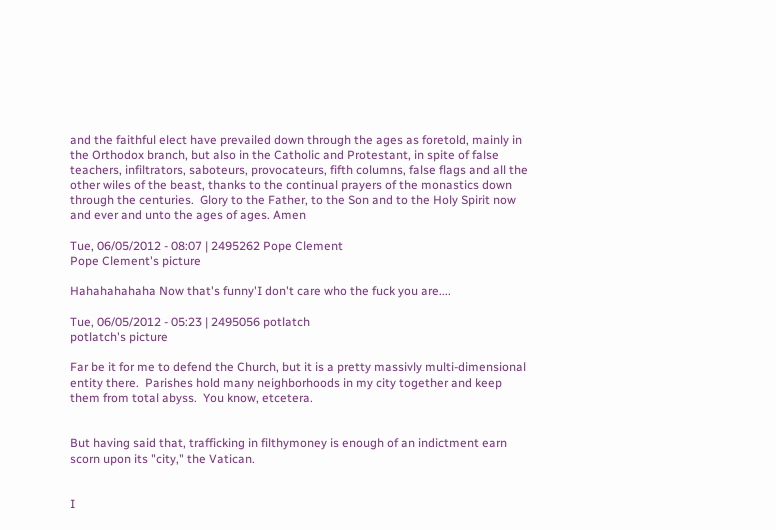and the faithful elect have prevailed down through the ages as foretold, mainly in the Orthodox branch, but also in the Catholic and Protestant, in spite of false teachers, infiltrators, saboteurs, provocateurs, fifth columns, false flags and all the other wiles of the beast, thanks to the continual prayers of the monastics down through the centuries.  Glory to the Father, to the Son and to the Holy Spirit now and ever and unto the ages of ages. Amen

Tue, 06/05/2012 - 08:07 | 2495262 Pope Clement
Pope Clement's picture

Hahahahahaha Now that's funny'I don't care who the fuck you are....

Tue, 06/05/2012 - 05:23 | 2495056 potlatch
potlatch's picture

Far be it for me to defend the Church, but it is a pretty massivly multi-dimensional entity there.  Parishes hold many neighborhoods in my city together and keep them from total abyss.  You know, etcetera.


But having said that, trafficking in filthymoney is enough of an indictment earn scorn upon its "city," the Vatican.


I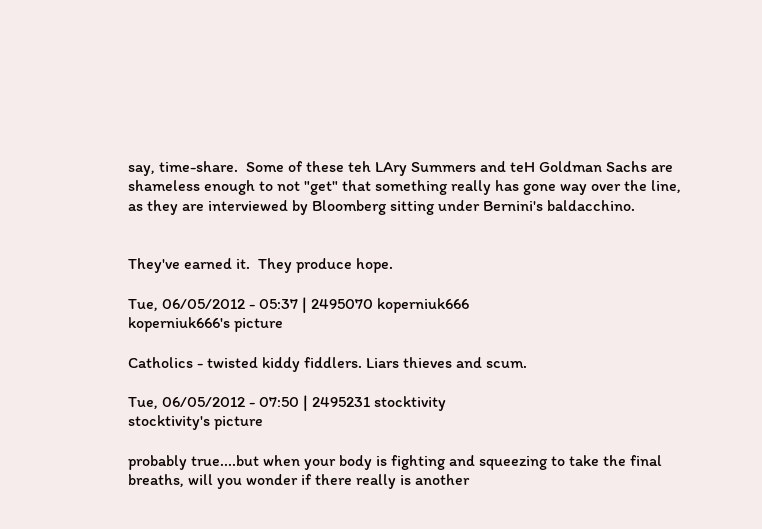say, time-share.  Some of these teh LAry Summers and teH Goldman Sachs are shameless enough to not "get" that something really has gone way over the line, as they are interviewed by Bloomberg sitting under Bernini's baldacchino.


They've earned it.  They produce hope.

Tue, 06/05/2012 - 05:37 | 2495070 koperniuk666
koperniuk666's picture

Catholics - twisted kiddy fiddlers. Liars thieves and scum.

Tue, 06/05/2012 - 07:50 | 2495231 stocktivity
stocktivity's picture

probably true....but when your body is fighting and squeezing to take the final breaths, will you wonder if there really is another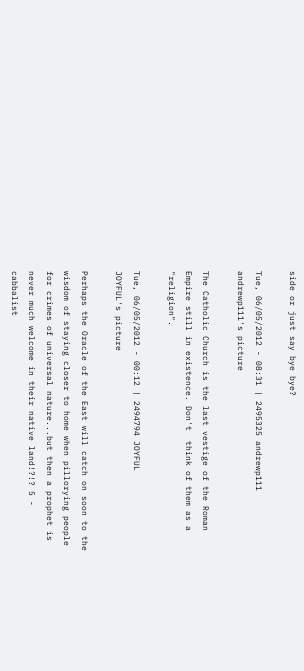side or just say bye bye?

Tue, 06/05/2012 - 08:31 | 2495325 andrewp111
andrewp111's picture

The Catholic Church is the last vestige of the Roman Empire still in existence. Don't  think of them as a "religion".

Tue, 06/05/2012 - 00:12 | 2494794 JOYFUL
JOYFUL's picture

Perhaps the Oracle of the East will catch on soon to the wisdom of staying closer to home when pillorying people for crimes of universal nature...but then a prophet is never much welcome in their native land!?!? 5 - cabbalist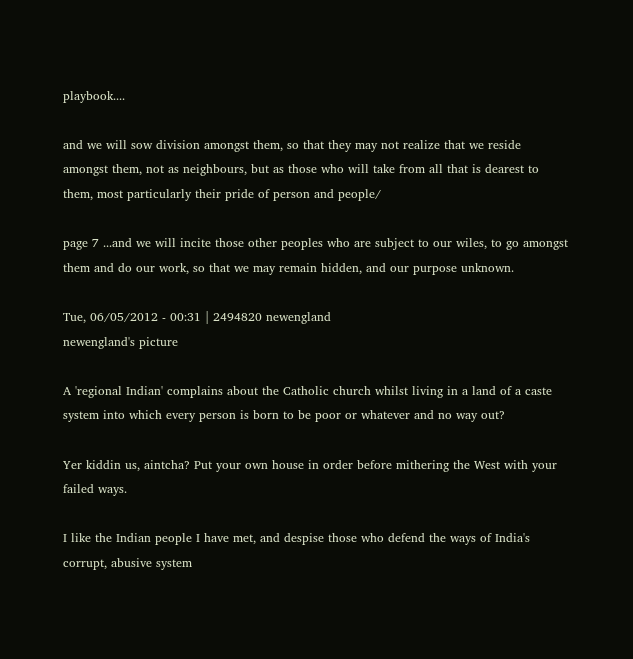playbook....

and we will sow division amongst them, so that they may not realize that we reside amongst them, not as neighbours, but as those who will take from all that is dearest to them, most particularly their pride of person and people/

page 7 ...and we will incite those other peoples who are subject to our wiles, to go amongst them and do our work, so that we may remain hidden, and our purpose unknown.

Tue, 06/05/2012 - 00:31 | 2494820 newengland
newengland's picture

A 'regional Indian' complains about the Catholic church whilst living in a land of a caste system into which every person is born to be poor or whatever and no way out?

Yer kiddin us, aintcha? Put your own house in order before mithering the West with your failed ways.

I like the Indian people I have met, and despise those who defend the ways of India's corrupt, abusive system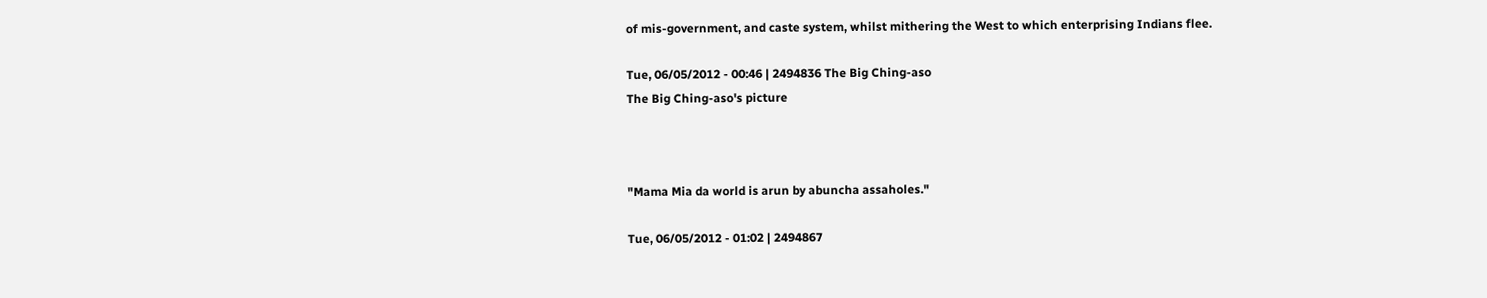of mis-government, and caste system, whilst mithering the West to which enterprising Indians flee.

Tue, 06/05/2012 - 00:46 | 2494836 The Big Ching-aso
The Big Ching-aso's picture



"Mama Mia da world is arun by abuncha assaholes."

Tue, 06/05/2012 - 01:02 | 2494867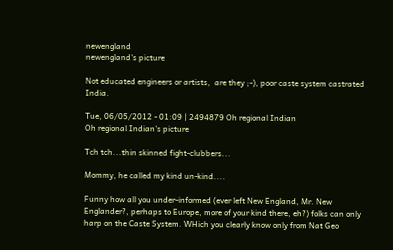newengland
newengland's picture

Not educated engineers or artists,  are they ;-), poor caste system castrated India.

Tue, 06/05/2012 - 01:09 | 2494879 Oh regional Indian
Oh regional Indian's picture

Tch tch...thin skinned fight-clubbers...

Mommy, he called my kind un-kind....

Funny how all you under-informed (ever left New England, Mr. New Englander?, perhaps to Europe, more of your kind there, eh?) folks can only harp on the Caste System. WHich you clearly know only from Nat Geo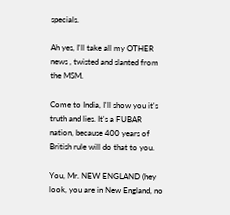specials.

Ah yes, I'll take all my OTHER news , twisted and slanted from the MSM.

Come to India, I'll show you it's truth and lies. It's a FUBAR nation, because 400 years of British rule will do that to you.

You, Mr. NEW ENGLAND (hey look, you are in New England, no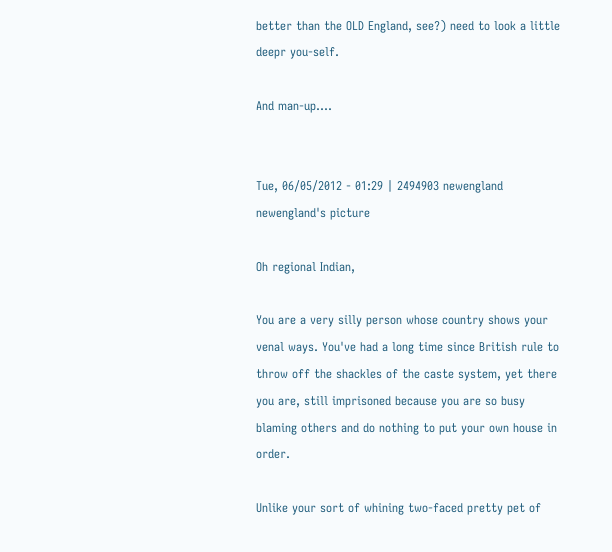better than the OLD England, see?) need to look a little deepr you-self.

And man-up....


Tue, 06/05/2012 - 01:29 | 2494903 newengland
newengland's picture

Oh regional Indian,

You are a very silly person whose country shows your venal ways. You've had a long time since British rule to throw off the shackles of the caste system, yet there you are, still imprisoned because you are so busy blaming others and do nothing to put your own house in order.

Unlike your sort of whining two-faced pretty pet of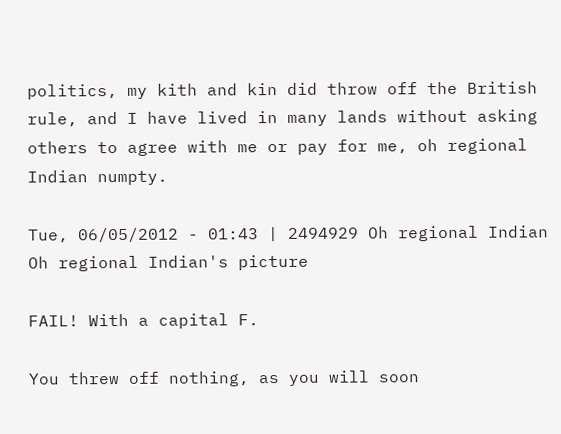politics, my kith and kin did throw off the British rule, and I have lived in many lands without asking others to agree with me or pay for me, oh regional Indian numpty.

Tue, 06/05/2012 - 01:43 | 2494929 Oh regional Indian
Oh regional Indian's picture

FAIL! With a capital F.

You threw off nothing, as you will soon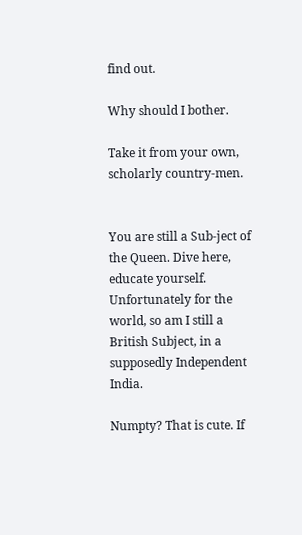find out.

Why should I bother.

Take it from your own, scholarly country-men.


You are still a Sub-ject of the Queen. Dive here, educate yourself. Unfortunately for the world, so am I still a British Subject, in a supposedly Independent India.

Numpty? That is cute. If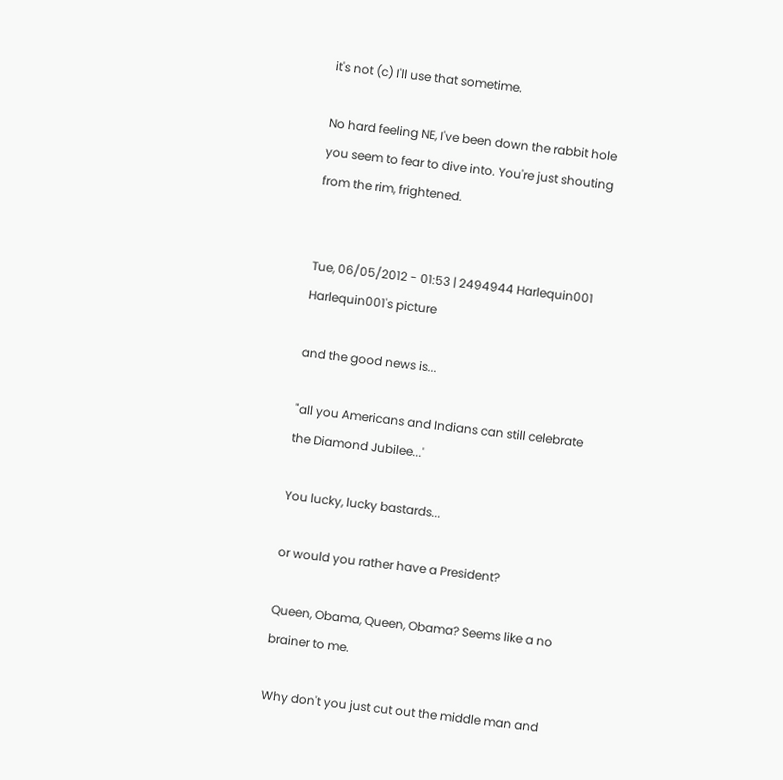it's not (c) I'll use that sometime.

No hard feeling NE, I've been down the rabbit hole you seem to fear to dive into. You're just shouting from the rim, frightened.


Tue, 06/05/2012 - 01:53 | 2494944 Harlequin001
Harlequin001's picture

and the good news is...

"all you Americans and Indians can still celebrate the Diamond Jubilee...'

You lucky, lucky bastards...

or would you rather have a President?

Queen, Obama, Queen, Obama? Seems like a no brainer to me.

Why don't you just cut out the middle man and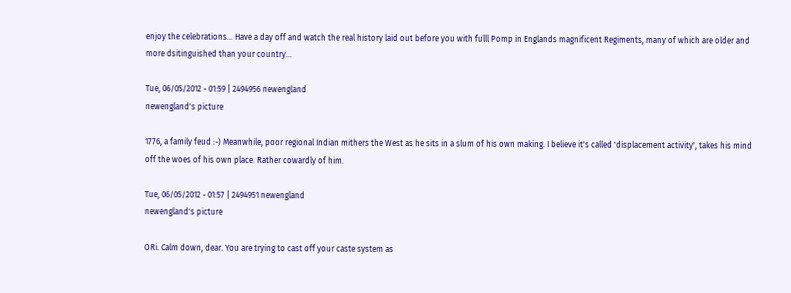enjoy the celebrations... Have a day off and watch the real history laid out before you with fulll Pomp in Englands magnificent Regiments, many of which are older and more dsitinguished than your country...

Tue, 06/05/2012 - 01:59 | 2494956 newengland
newengland's picture

1776, a family feud :-) Meanwhile, poor regional Indian mithers the West as he sits in a slum of his own making. I believe it's called 'displacement activity', takes his mind off the woes of his own place. Rather cowardly of him.

Tue, 06/05/2012 - 01:57 | 2494951 newengland
newengland's picture

ORi. Calm down, dear. You are trying to cast off your caste system as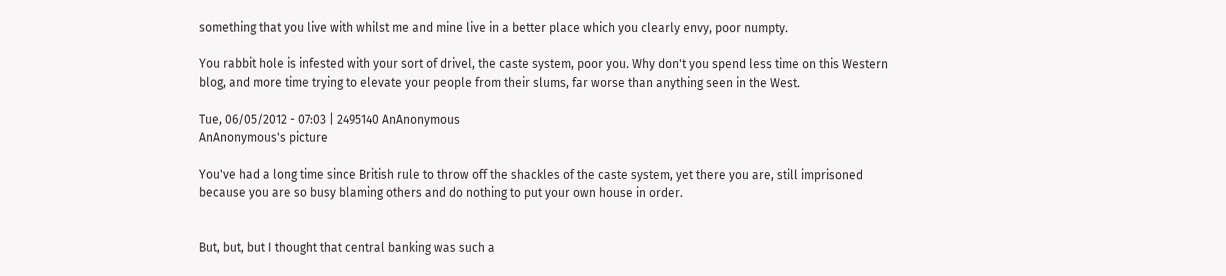something that you live with whilst me and mine live in a better place which you clearly envy, poor numpty.

You rabbit hole is infested with your sort of drivel, the caste system, poor you. Why don't you spend less time on this Western blog, and more time trying to elevate your people from their slums, far worse than anything seen in the West.

Tue, 06/05/2012 - 07:03 | 2495140 AnAnonymous
AnAnonymous's picture

You've had a long time since British rule to throw off the shackles of the caste system, yet there you are, still imprisoned because you are so busy blaming others and do nothing to put your own house in order.


But, but, but I thought that central banking was such a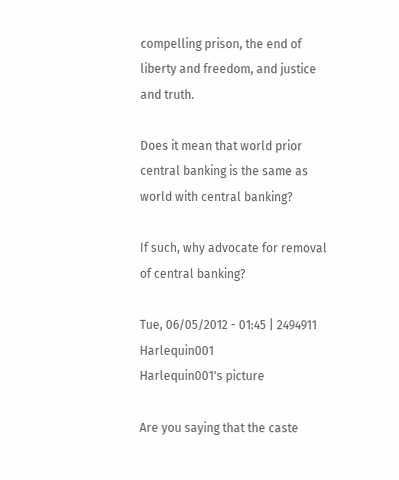compelling prison, the end of liberty and freedom, and justice and truth.

Does it mean that world prior central banking is the same as world with central banking?

If such, why advocate for removal of central banking?

Tue, 06/05/2012 - 01:45 | 2494911 Harlequin001
Harlequin001's picture

Are you saying that the caste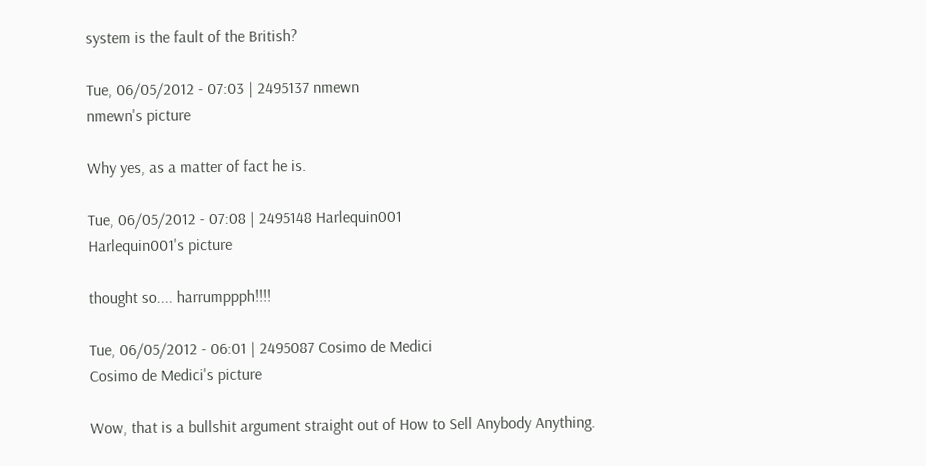system is the fault of the British?

Tue, 06/05/2012 - 07:03 | 2495137 nmewn
nmewn's picture

Why yes, as a matter of fact he is.

Tue, 06/05/2012 - 07:08 | 2495148 Harlequin001
Harlequin001's picture

thought so.... harrumppph!!!!

Tue, 06/05/2012 - 06:01 | 2495087 Cosimo de Medici
Cosimo de Medici's picture

Wow, that is a bullshit argument straight out of How to Sell Anybody Anything.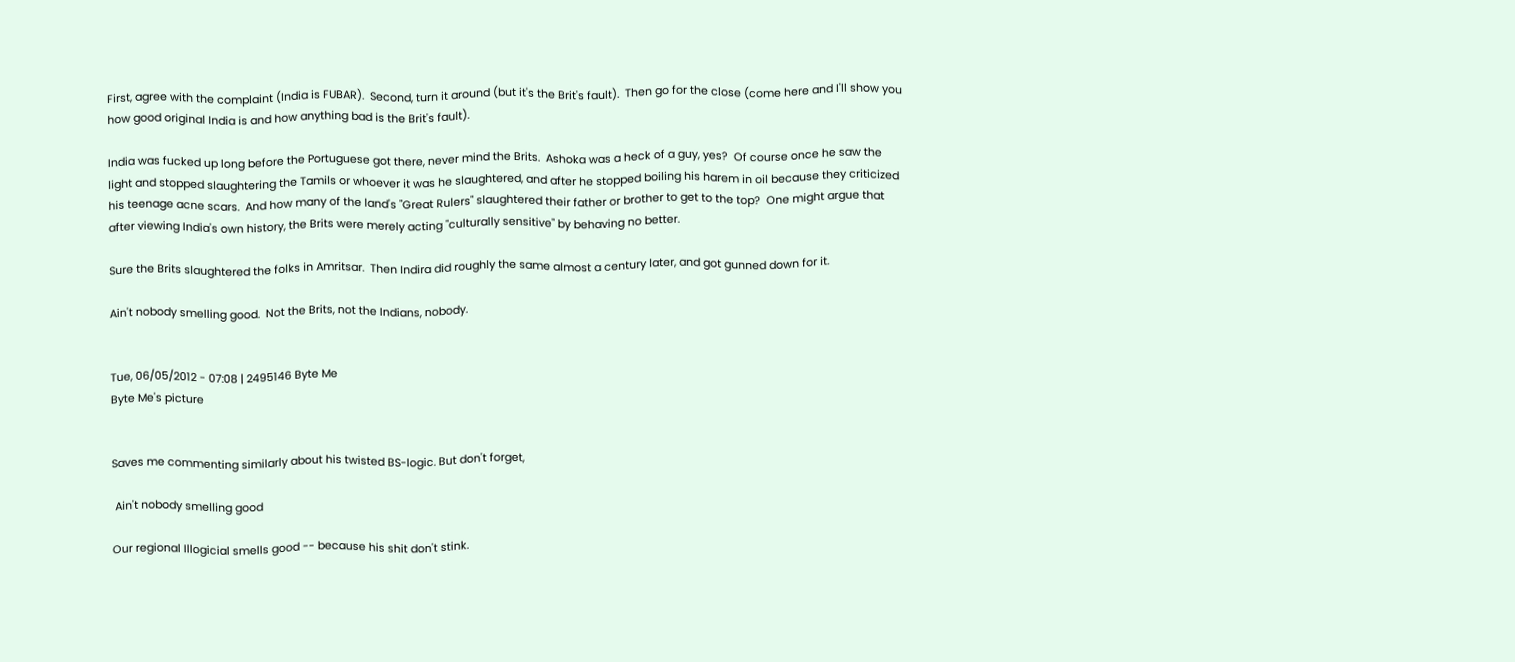First, agree with the complaint (India is FUBAR).  Second, turn it around (but it's the Brit's fault).  Then go for the close (come here and I'll show you how good original India is and how anything bad is the Brit's fault).

India was fucked up long before the Portuguese got there, never mind the Brits.  Ashoka was a heck of a guy, yes?  Of course once he saw the light and stopped slaughtering the Tamils or whoever it was he slaughtered, and after he stopped boiling his harem in oil because they criticized his teenage acne scars.  And how many of the land's "Great Rulers" slaughtered their father or brother to get to the top?  One might argue that after viewing India's own history, the Brits were merely acting "culturally sensitive" by behaving no better.

Sure the Brits slaughtered the folks in Amritsar.  Then Indira did roughly the same almost a century later, and got gunned down for it.

Ain't nobody smelling good.  Not the Brits, not the Indians, nobody.


Tue, 06/05/2012 - 07:08 | 2495146 Byte Me
Byte Me's picture


Saves me commenting similarly about his twisted BS-logic. But don't forget,

 Ain't nobody smelling good

Our regional Illogicial smells good -- because his shit don't stink.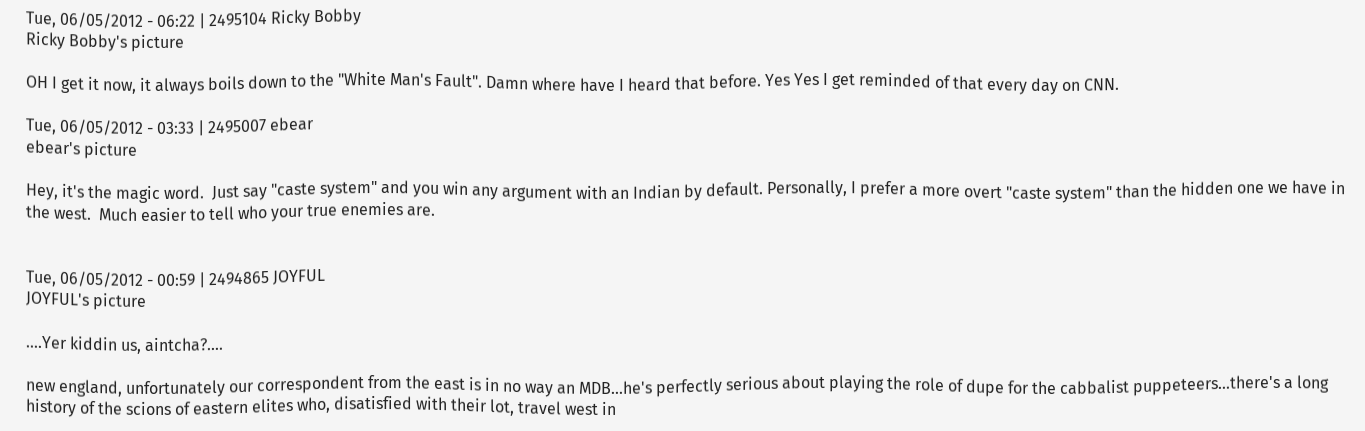Tue, 06/05/2012 - 06:22 | 2495104 Ricky Bobby
Ricky Bobby's picture

OH I get it now, it always boils down to the "White Man's Fault". Damn where have I heard that before. Yes Yes I get reminded of that every day on CNN.

Tue, 06/05/2012 - 03:33 | 2495007 ebear
ebear's picture

Hey, it's the magic word.  Just say "caste system" and you win any argument with an Indian by default. Personally, I prefer a more overt "caste system" than the hidden one we have in the west.  Much easier to tell who your true enemies are.


Tue, 06/05/2012 - 00:59 | 2494865 JOYFUL
JOYFUL's picture

....Yer kiddin us, aintcha?....

new england, unfortunately our correspondent from the east is in no way an MDB...he's perfectly serious about playing the role of dupe for the cabbalist puppeteers...there's a long history of the scions of eastern elites who, disatisfied with their lot, travel west in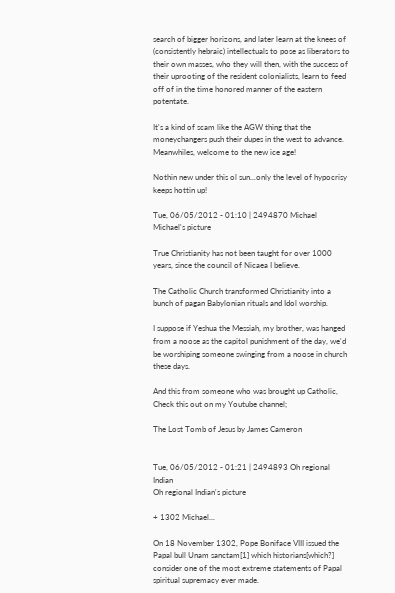search of bigger horizons, and later learn at the knees of (consistently hebraic) intellectuals to pose as liberators to their own masses, who they will then, with the success of their uprooting of the resident colonialists, learn to feed off of in the time honored manner of the eastern potentate.

It's a kind of scam like the AGW thing that the moneychangers push their dupes in the west to advance. Meanwhiles, welcome to the new ice age!

Nothin new under this ol sun...only the level of hypocrisy keeps hottin up!

Tue, 06/05/2012 - 01:10 | 2494870 Michael
Michael's picture

True Christianity has not been taught for over 1000 years, since the council of Nicaea I believe.

The Catholic Church transformed Christianity into a bunch of pagan Babylonian rituals and Idol worship.

I suppose if Yeshua the Messiah, my brother, was hanged from a noose as the capitol punishment of the day, we'd be worshiping someone swinging from a noose in church these days.

And this from someone who was brought up Catholic, Check this out on my Youtube channel;

The Lost Tomb of Jesus by James Cameron


Tue, 06/05/2012 - 01:21 | 2494893 Oh regional Indian
Oh regional Indian's picture

+ 1302 Michael...

On 18 November 1302, Pope Boniface VIII issued the Papal bull Unam sanctam[1] which historians[which?] consider one of the most extreme statements of Papal spiritual supremacy ever made.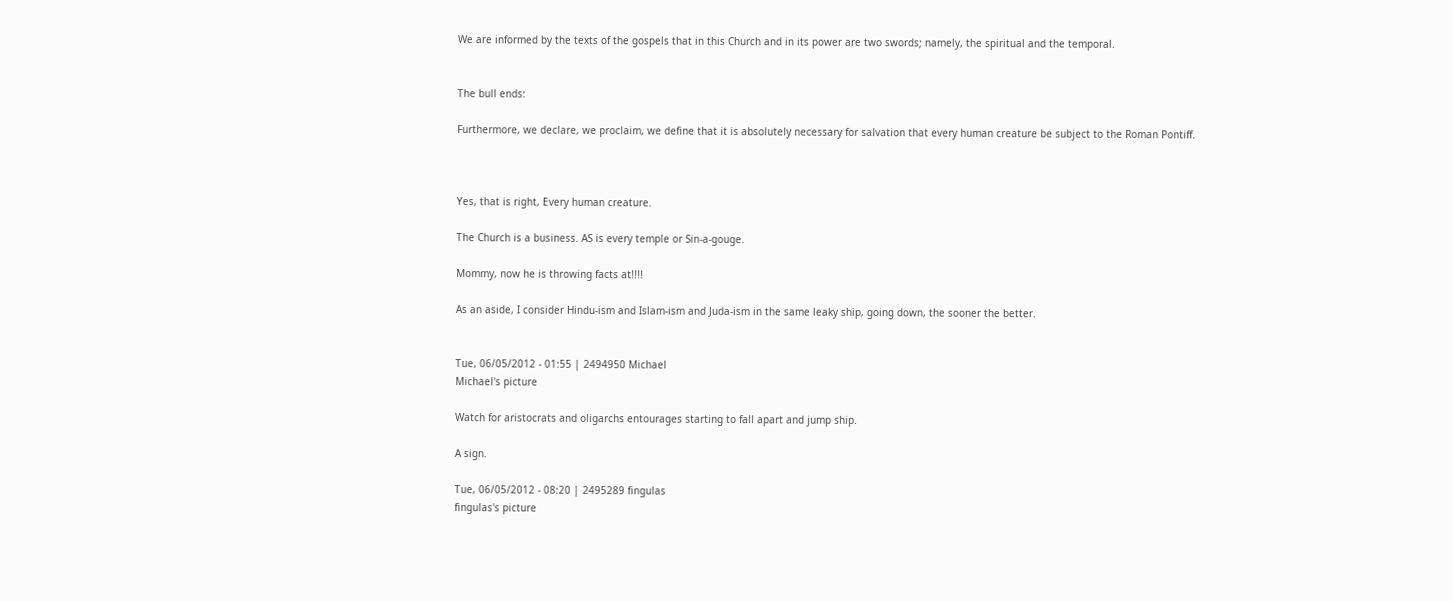We are informed by the texts of the gospels that in this Church and in its power are two swords; namely, the spiritual and the temporal.


The bull ends:

Furthermore, we declare, we proclaim, we define that it is absolutely necessary for salvation that every human creature be subject to the Roman Pontiff.



Yes, that is right, Every human creature.

The Church is a business. AS is every temple or Sin-a-gouge.

Mommy, now he is throwing facts at!!!!

As an aside, I consider Hindu-ism and Islam-ism and Juda-ism in the same leaky ship, going down, the sooner the better.


Tue, 06/05/2012 - 01:55 | 2494950 Michael
Michael's picture

Watch for aristocrats and oligarchs entourages starting to fall apart and jump ship.

A sign.

Tue, 06/05/2012 - 08:20 | 2495289 fingulas
fingulas's picture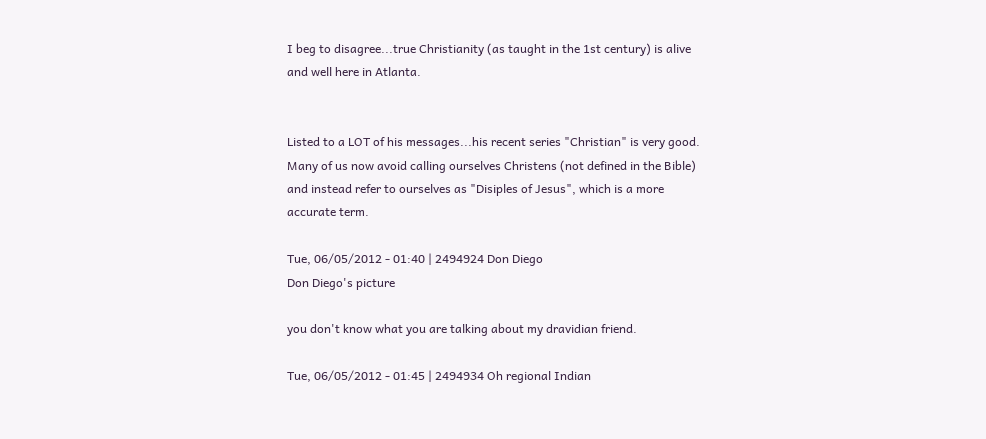I beg to disagree...true Christianity (as taught in the 1st century) is alive and well here in Atlanta.


Listed to a LOT of his messages...his recent series "Christian" is very good.  Many of us now avoid calling ourselves Christens (not defined in the Bible) and instead refer to ourselves as "Disiples of Jesus", which is a more accurate term.

Tue, 06/05/2012 - 01:40 | 2494924 Don Diego
Don Diego's picture

you don't know what you are talking about my dravidian friend.

Tue, 06/05/2012 - 01:45 | 2494934 Oh regional Indian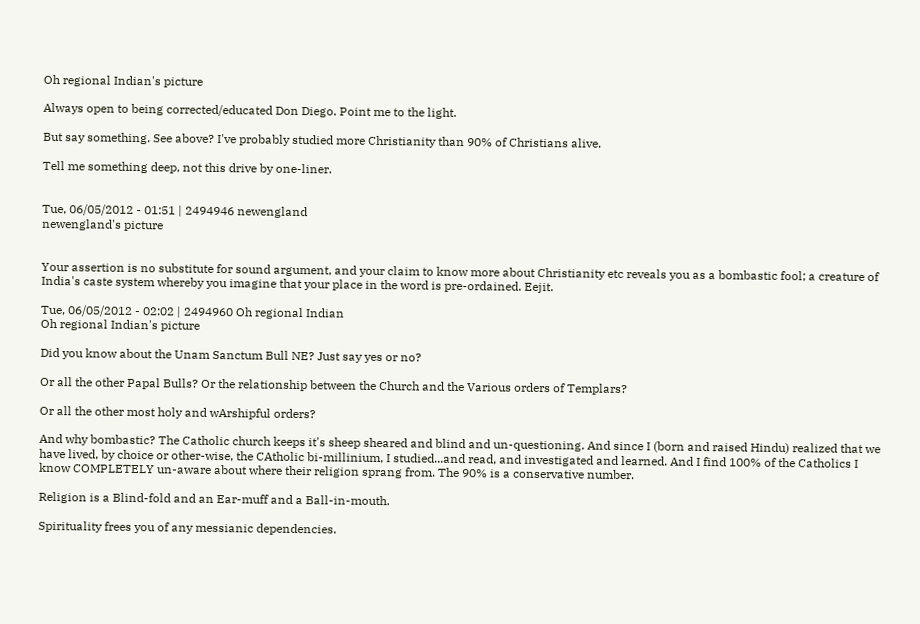Oh regional Indian's picture

Always open to being corrected/educated Don Diego. Point me to the light.

But say something. See above? I've probably studied more Christianity than 90% of Christians alive.

Tell me something deep, not this drive by one-liner.


Tue, 06/05/2012 - 01:51 | 2494946 newengland
newengland's picture


Your assertion is no substitute for sound argument, and your claim to know more about Christianity etc reveals you as a bombastic fool; a creature of India's caste system whereby you imagine that your place in the word is pre-ordained. Eejit.

Tue, 06/05/2012 - 02:02 | 2494960 Oh regional Indian
Oh regional Indian's picture

Did you know about the Unam Sanctum Bull NE? Just say yes or no?

Or all the other Papal Bulls? Or the relationship between the Church and the Various orders of Templars?

Or all the other most holy and wArshipful orders?

And why bombastic? The Catholic church keeps it's sheep sheared and blind and un-questioning. And since I (born and raised Hindu) realized that we have lived, by choice or other-wise, the CAtholic bi-millinium, I studied...and read, and investigated and learned. And I find 100% of the Catholics I know COMPLETELY un-aware about where their religion sprang from. The 90% is a conservative number.

Religion is a Blind-fold and an Ear-muff and a Ball-in-mouth.

Spirituality frees you of any messianic dependencies.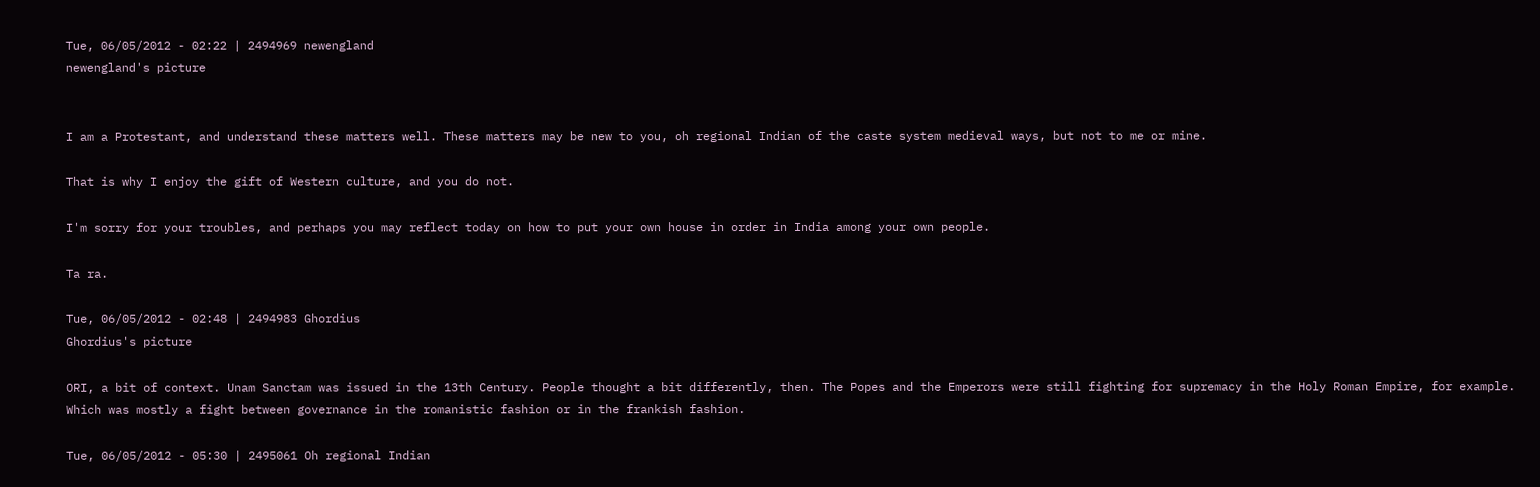Tue, 06/05/2012 - 02:22 | 2494969 newengland
newengland's picture


I am a Protestant, and understand these matters well. These matters may be new to you, oh regional Indian of the caste system medieval ways, but not to me or mine.

That is why I enjoy the gift of Western culture, and you do not.

I'm sorry for your troubles, and perhaps you may reflect today on how to put your own house in order in India among your own people.

Ta ra.

Tue, 06/05/2012 - 02:48 | 2494983 Ghordius
Ghordius's picture

ORI, a bit of context. Unam Sanctam was issued in the 13th Century. People thought a bit differently, then. The Popes and the Emperors were still fighting for supremacy in the Holy Roman Empire, for example. Which was mostly a fight between governance in the romanistic fashion or in the frankish fashion.

Tue, 06/05/2012 - 05:30 | 2495061 Oh regional Indian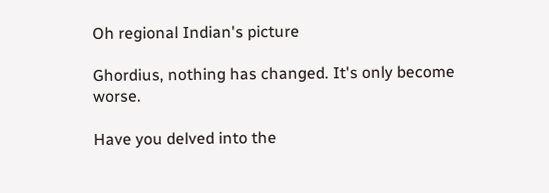Oh regional Indian's picture

Ghordius, nothing has changed. It's only become worse.

Have you delved into the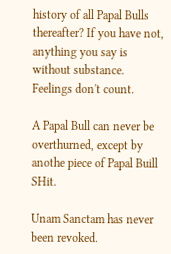history of all Papal Bulls thereafter? If you have not, anything you say is without substance. Feelings don't count.

A Papal Bull can never be overthurned, except by anothe piece of Papal Buill SHit.

Unam Sanctam has never been revoked.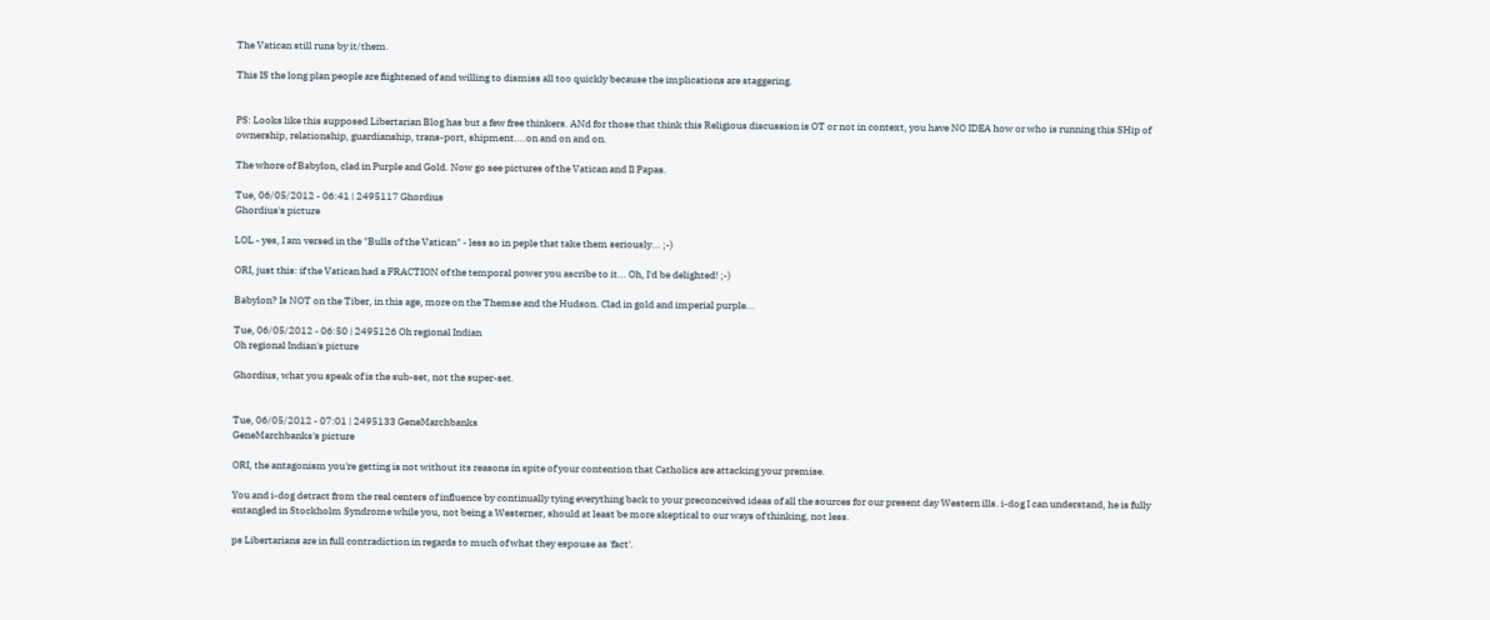The Vatican still runs by it/them.

This IS the long plan people are fiightened of and willing to dismiss all too quickly because the implications are staggering.


PS: Looks like this supposed Libertarian Blog has but a few free thinkers. ANd for those that think this Religious discussion is OT or not in context, you have NO IDEA how or who is running this SHip of ownership, relationship, guardianship, trans-port, shipment....on and on and on.

The whore of Babylon, clad in Purple and Gold. Now go see pictures of the Vatican and Il Papas.

Tue, 06/05/2012 - 06:41 | 2495117 Ghordius
Ghordius's picture

LOL - yes, I am versed in the "Bulls of the Vatican" - less so in peple that take them seriously... ;-)

ORI, just this: if the Vatican had a FRACTION of the temporal power you ascribe to it... Oh, I'd be delighted! ;-)

Babylon? Is NOT on the Tiber, in this age, more on the Themse and the Hudson. Clad in gold and imperial purple...

Tue, 06/05/2012 - 06:50 | 2495126 Oh regional Indian
Oh regional Indian's picture

Ghordius, what you speak of is the sub-set, not the super-set.


Tue, 06/05/2012 - 07:01 | 2495133 GeneMarchbanks
GeneMarchbanks's picture

ORI, the antagonism you're getting is not without its reasons in spite of your contention that Catholics are attacking your premise.

You and i-dog detract from the real centers of influence by continually tying everything back to your preconceived ideas of all the sources for our present day Western ills. i-dog I can understand, he is fully entangled in Stockholm Syndrome while you, not being a Westerner, should at least be more skeptical to our ways of thinking, not less.

ps Libertarians are in full contradiction in regards to much of what they espouse as 'fact'.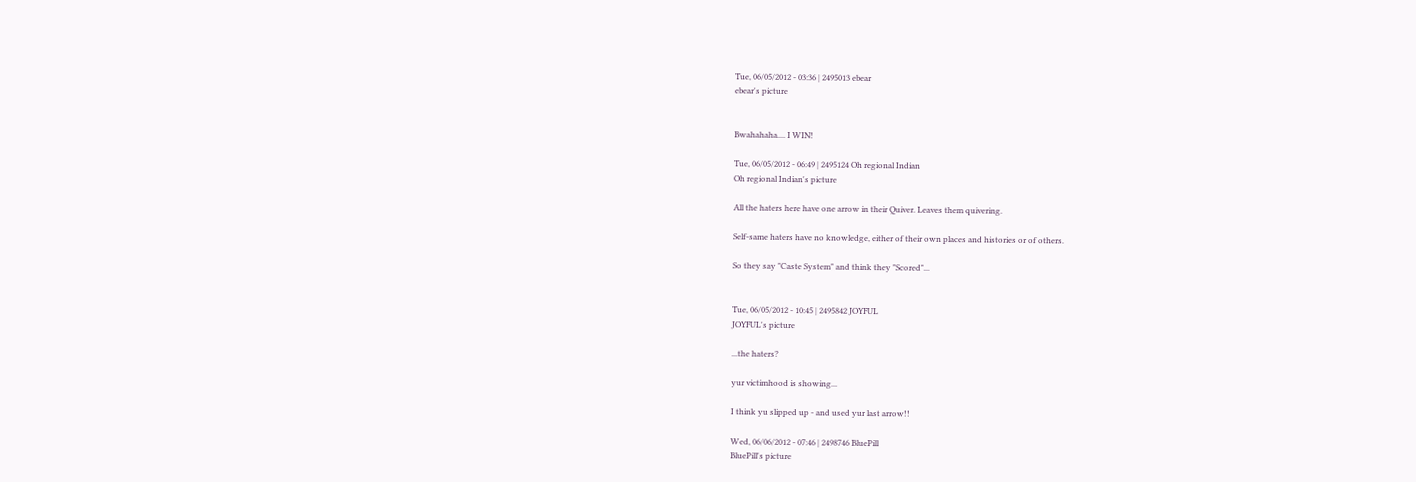Tue, 06/05/2012 - 03:36 | 2495013 ebear
ebear's picture


Bwahahaha.... I WIN!

Tue, 06/05/2012 - 06:49 | 2495124 Oh regional Indian
Oh regional Indian's picture

All the haters here have one arrow in their Quiver. Leaves them quivering.

Self-same haters have no knowledge, either of their own places and histories or of others.

So they say "Caste System" and think they "Scored"...


Tue, 06/05/2012 - 10:45 | 2495842 JOYFUL
JOYFUL's picture

...the haters?

yur victimhood is showing...

I think yu slipped up - and used yur last arrow!!

Wed, 06/06/2012 - 07:46 | 2498746 BluePill
BluePill's picture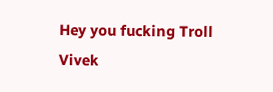Hey you fucking Troll Vivek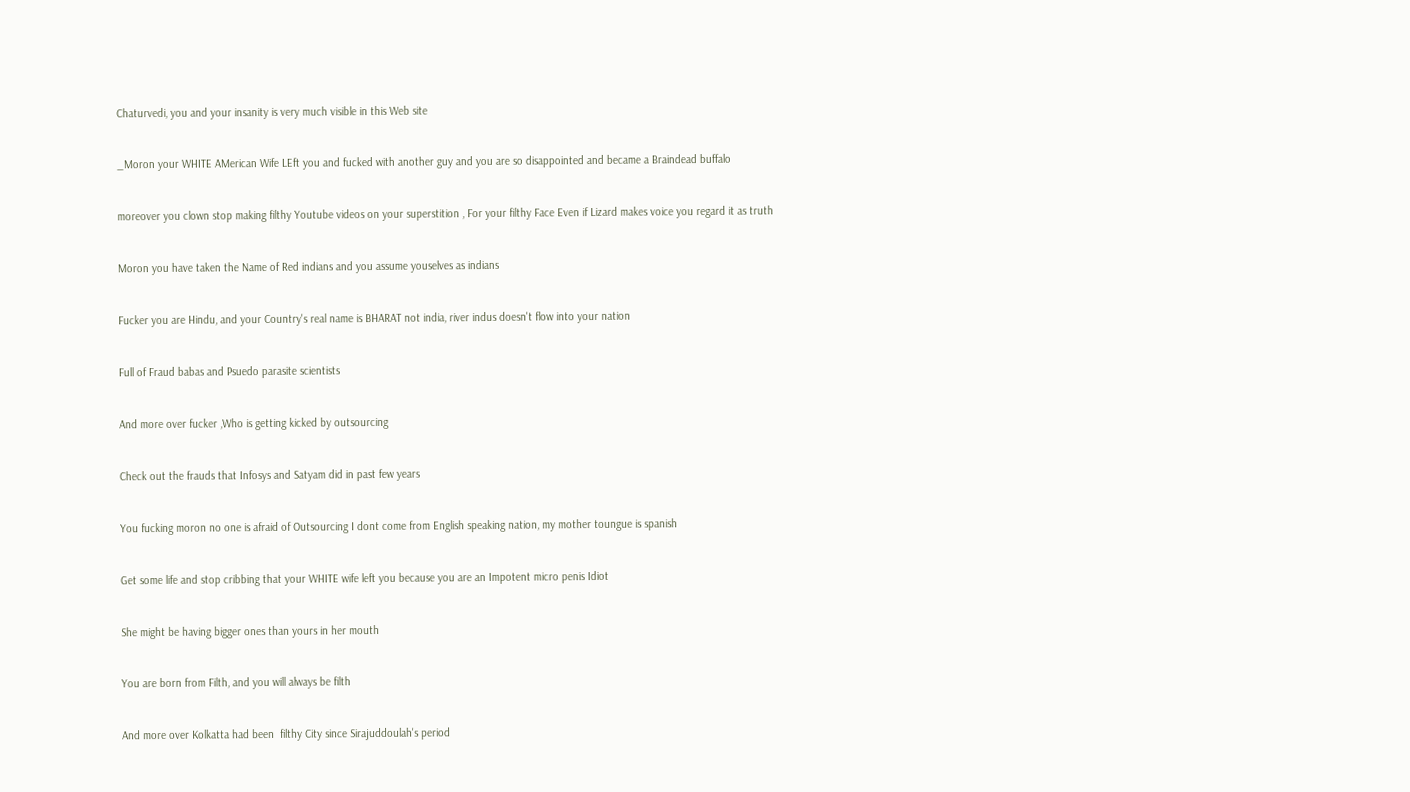Chaturvedi, you and your insanity is very much visible in this Web site


_Moron your WHITE AMerican Wife LEft you and fucked with another guy and you are so disappointed and became a Braindead buffalo


moreover you clown stop making filthy Youtube videos on your superstition , For your filthy Face Even if Lizard makes voice you regard it as truth


Moron you have taken the Name of Red indians and you assume youselves as indians


Fucker you are Hindu, and your Country's real name is BHARAT not india, river indus doesn't flow into your nation


Full of Fraud babas and Psuedo parasite scientists


And more over fucker ,Who is getting kicked by outsourcing


Check out the frauds that Infosys and Satyam did in past few years


You fucking moron no one is afraid of Outsourcing I dont come from English speaking nation, my mother toungue is spanish


Get some life and stop cribbing that your WHITE wife left you because you are an Impotent micro penis Idiot


She might be having bigger ones than yours in her mouth


You are born from Filth, and you will always be filth


And more over Kolkatta had been  filthy City since Sirajuddoulah's period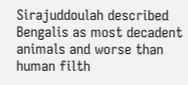Sirajuddoulah described Bengalis as most decadent animals and worse than human filth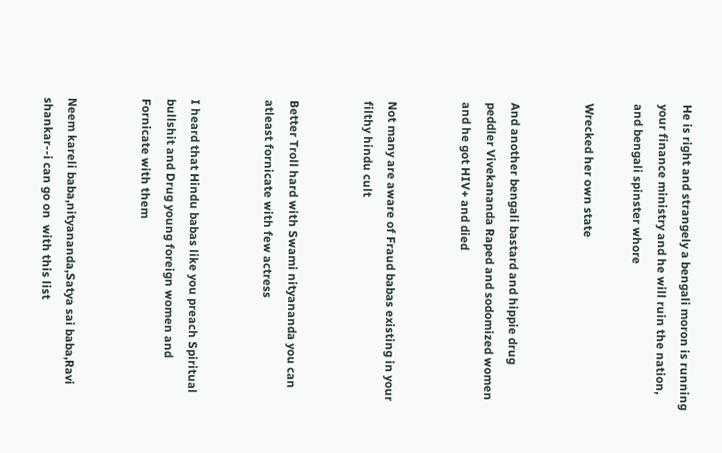He is right and strangely a bengali moron is running your finance ministry and he will ruin the nation, and bengali spinster whore

Wrecked her own state


And another bengali bastard and hippie drug peddler Vivekananda Raped and sodomized women and he got HIV+ and died


Not many are aware of Fraud babas existing in your filthy hindu cult


Better Troll hard with Swami nityananda you can atleast fornicate with few actress


I heard that Hindu babas like you preach Spiritual bullshit and Drug young foreign women and Fornicate with them


Neem kareli baba,nityananda,Satya sai baba,Ravi shankar--i can go on  with this list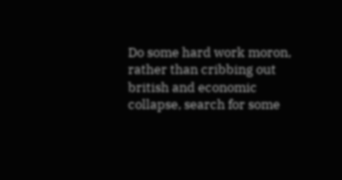Do some hard work moron, rather than cribbing out british and economic collapse, search for some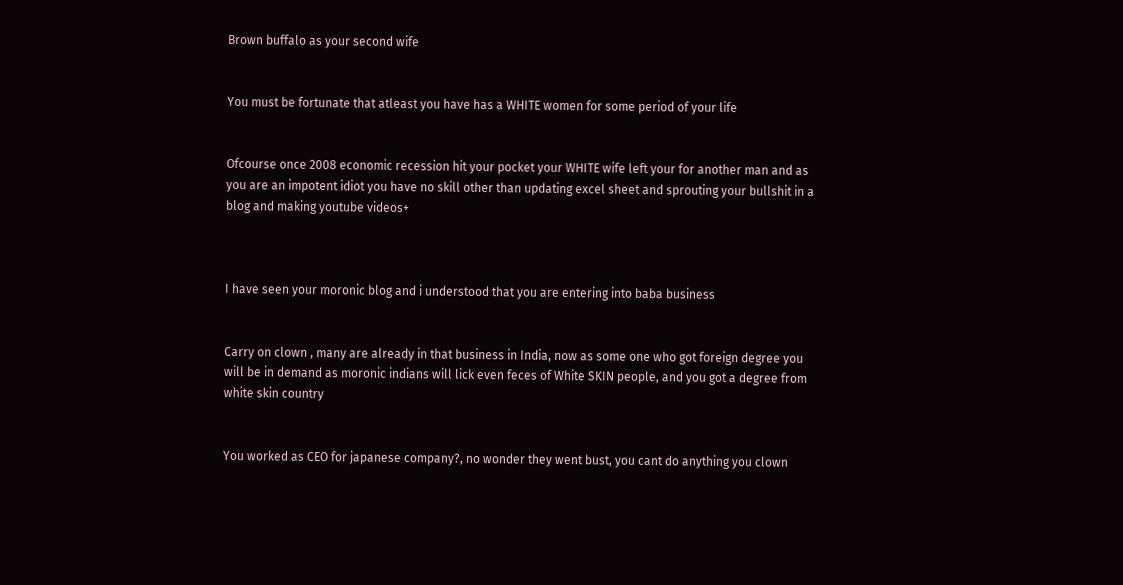Brown buffalo as your second wife


You must be fortunate that atleast you have has a WHITE women for some period of your life


Ofcourse once 2008 economic recession hit your pocket your WHITE wife left your for another man and as you are an impotent idiot you have no skill other than updating excel sheet and sprouting your bullshit in a blog and making youtube videos+



I have seen your moronic blog and i understood that you are entering into baba business


Carry on clown , many are already in that business in India, now as some one who got foreign degree you will be in demand as moronic indians will lick even feces of White SKIN people, and you got a degree from white skin country


You worked as CEO for japanese company?, no wonder they went bust, you cant do anything you clown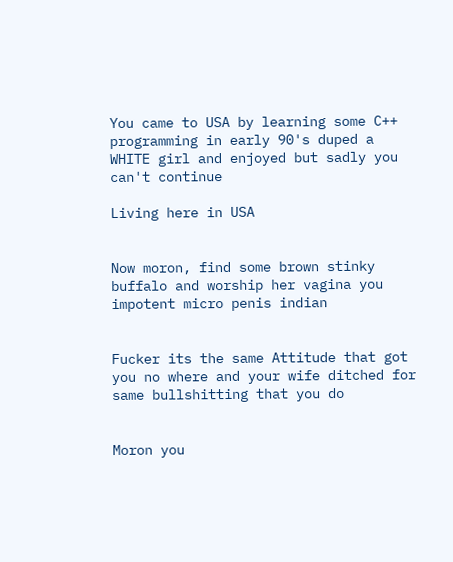You came to USA by learning some C++ programming in early 90's duped a WHITE girl and enjoyed but sadly you can't continue

Living here in USA


Now moron, find some brown stinky buffalo and worship her vagina you impotent micro penis indian


Fucker its the same Attitude that got you no where and your wife ditched for same bullshitting that you do


Moron you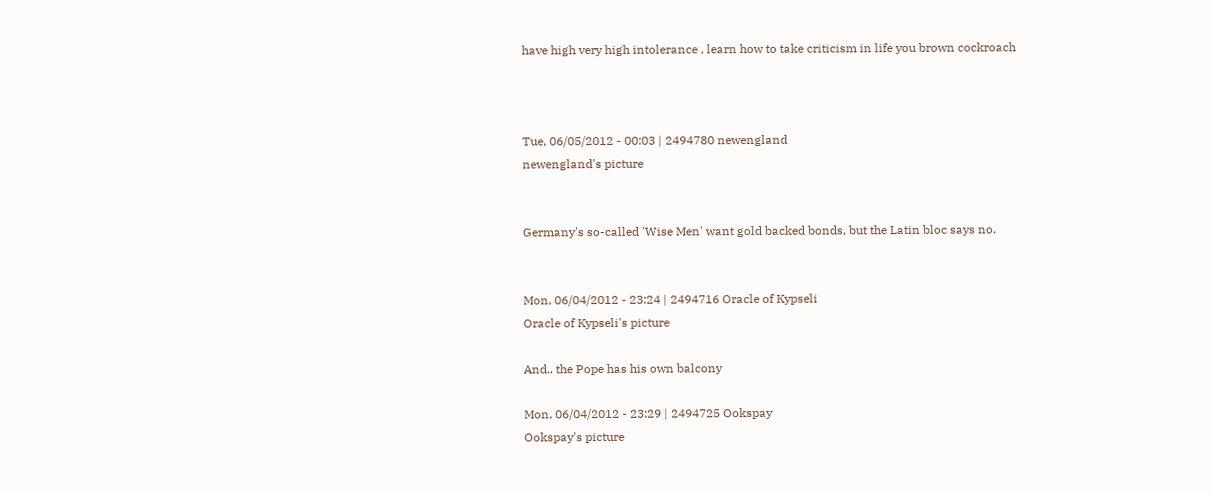have high very high intolerance , learn how to take criticism in life you brown cockroach



Tue, 06/05/2012 - 00:03 | 2494780 newengland
newengland's picture


Germany's so-called 'Wise Men' want gold backed bonds, but the Latin bloc says no.


Mon, 06/04/2012 - 23:24 | 2494716 Oracle of Kypseli
Oracle of Kypseli's picture

And.. the Pope has his own balcony

Mon, 06/04/2012 - 23:29 | 2494725 Ookspay
Ookspay's picture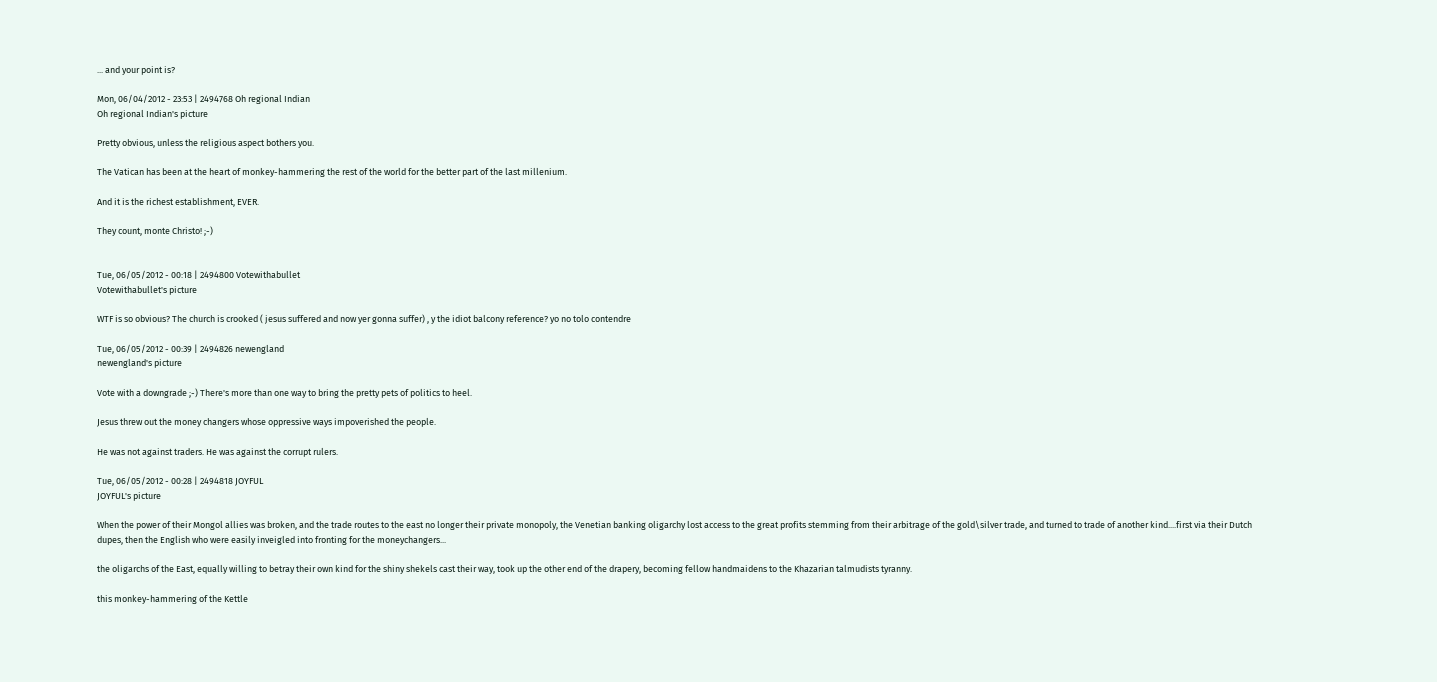... and your point is?

Mon, 06/04/2012 - 23:53 | 2494768 Oh regional Indian
Oh regional Indian's picture

Pretty obvious, unless the religious aspect bothers you.

The Vatican has been at the heart of monkey-hammering the rest of the world for the better part of the last millenium.

And it is the richest establishment, EVER.

They count, monte Christo! ;-)


Tue, 06/05/2012 - 00:18 | 2494800 Votewithabullet
Votewithabullet's picture

WTF is so obvious? The church is crooked ( jesus suffered and now yer gonna suffer) , y the idiot balcony reference? yo no tolo contendre

Tue, 06/05/2012 - 00:39 | 2494826 newengland
newengland's picture

Vote with a downgrade ;-) There's more than one way to bring the pretty pets of politics to heel.

Jesus threw out the money changers whose oppressive ways impoverished the people.

He was not against traders. He was against the corrupt rulers.

Tue, 06/05/2012 - 00:28 | 2494818 JOYFUL
JOYFUL's picture

When the power of their Mongol allies was broken, and the trade routes to the east no longer their private monopoly, the Venetian banking oligarchy lost access to the great profits stemming from their arbitrage of the gold\silver trade, and turned to trade of another kind....first via their Dutch dupes, then the English who were easily inveigled into fronting for the moneychangers...

the oligarchs of the East, equally willing to betray their own kind for the shiny shekels cast their way, took up the other end of the drapery, becoming fellow handmaidens to the Khazarian talmudists tyranny.

this monkey-hammering of the Kettle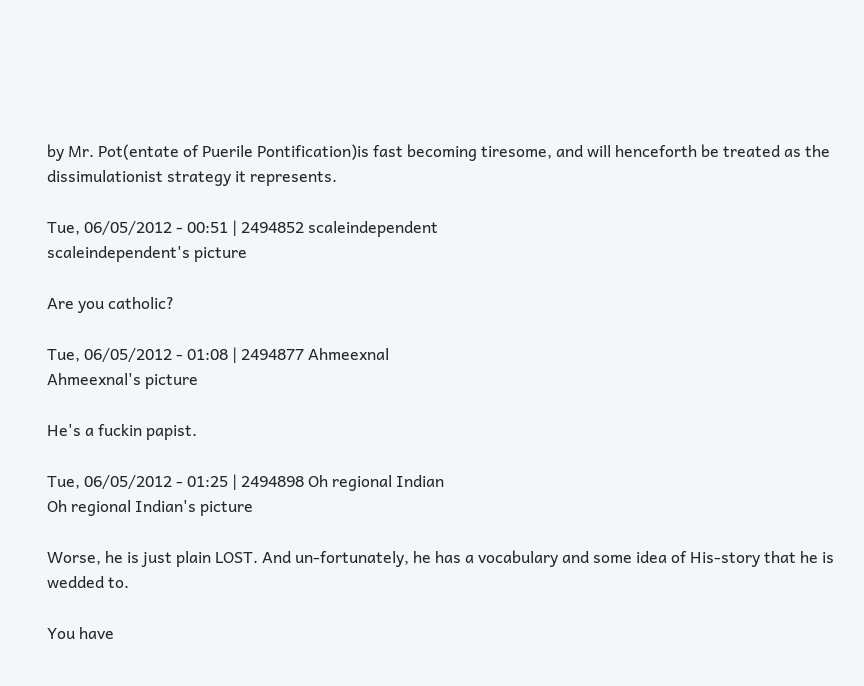by Mr. Pot(entate of Puerile Pontification)is fast becoming tiresome, and will henceforth be treated as the dissimulationist strategy it represents.

Tue, 06/05/2012 - 00:51 | 2494852 scaleindependent
scaleindependent's picture

Are you catholic?

Tue, 06/05/2012 - 01:08 | 2494877 Ahmeexnal
Ahmeexnal's picture

He's a fuckin papist.

Tue, 06/05/2012 - 01:25 | 2494898 Oh regional Indian
Oh regional Indian's picture

Worse, he is just plain LOST. And un-fortunately, he has a vocabulary and some idea of His-story that he is wedded to.

You have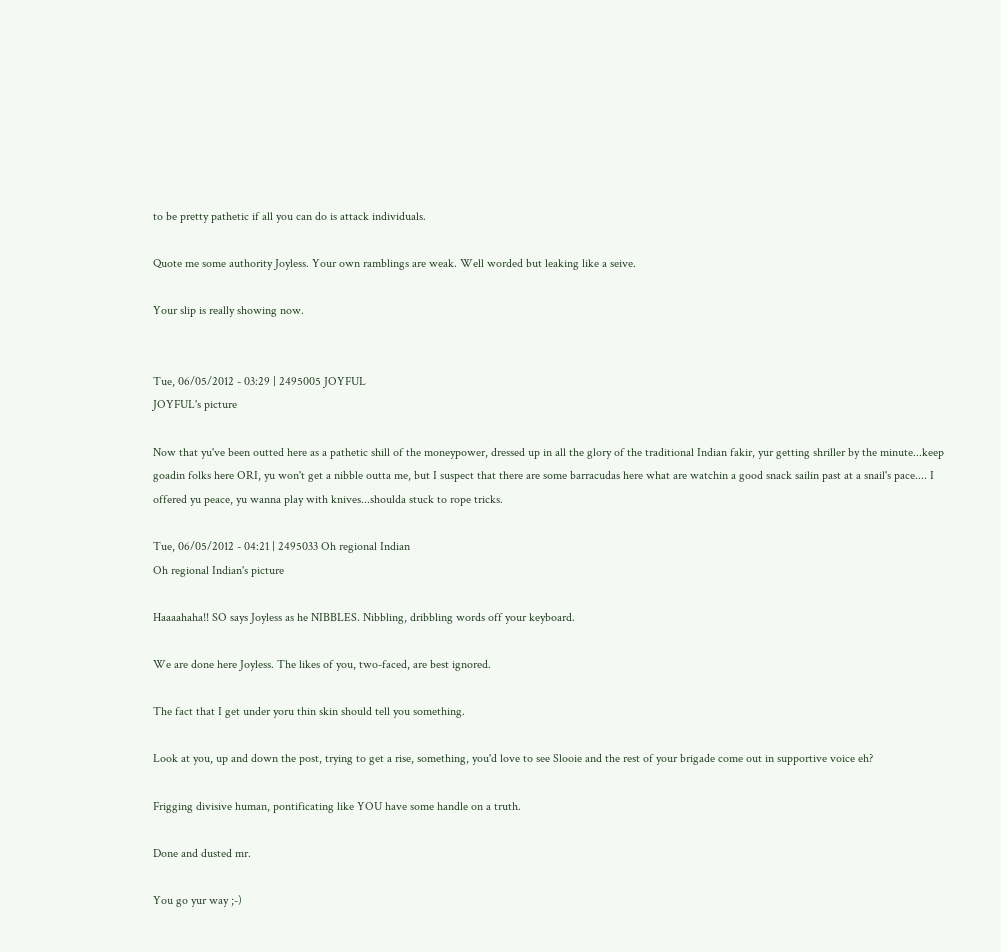to be pretty pathetic if all you can do is attack individuals.

Quote me some authority Joyless. Your own ramblings are weak. Well worded but leaking like a seive.

Your slip is really showing now.


Tue, 06/05/2012 - 03:29 | 2495005 JOYFUL
JOYFUL's picture

Now that yu've been outted here as a pathetic shill of the moneypower, dressed up in all the glory of the traditional Indian fakir, yur getting shriller by the minute...keep goadin folks here ORI, yu won't get a nibble outta me, but I suspect that there are some barracudas here what are watchin a good snack sailin past at a snail's pace.... I offered yu peace, yu wanna play with knives...shoulda stuck to rope tricks.

Tue, 06/05/2012 - 04:21 | 2495033 Oh regional Indian
Oh regional Indian's picture

Haaaahaha!! SO says Joyless as he NIBBLES. Nibbling, dribbling words off your keyboard.

We are done here Joyless. The likes of you, two-faced, are best ignored.

The fact that I get under yoru thin skin should tell you something.

Look at you, up and down the post, trying to get a rise, something, you'd love to see Slooie and the rest of your brigade come out in supportive voice eh?

Frigging divisive human, pontificating like YOU have some handle on a truth.

Done and dusted mr.

You go yur way ;-)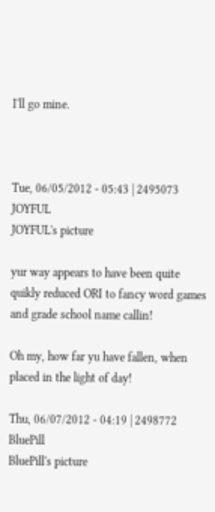I'll go mine.



Tue, 06/05/2012 - 05:43 | 2495073 JOYFUL
JOYFUL's picture

yur way appears to have been quite quikly reduced ORI to fancy word games and grade school name callin!

Oh my, how far yu have fallen, when placed in the light of day!

Thu, 06/07/2012 - 04:19 | 2498772 BluePill
BluePill's picture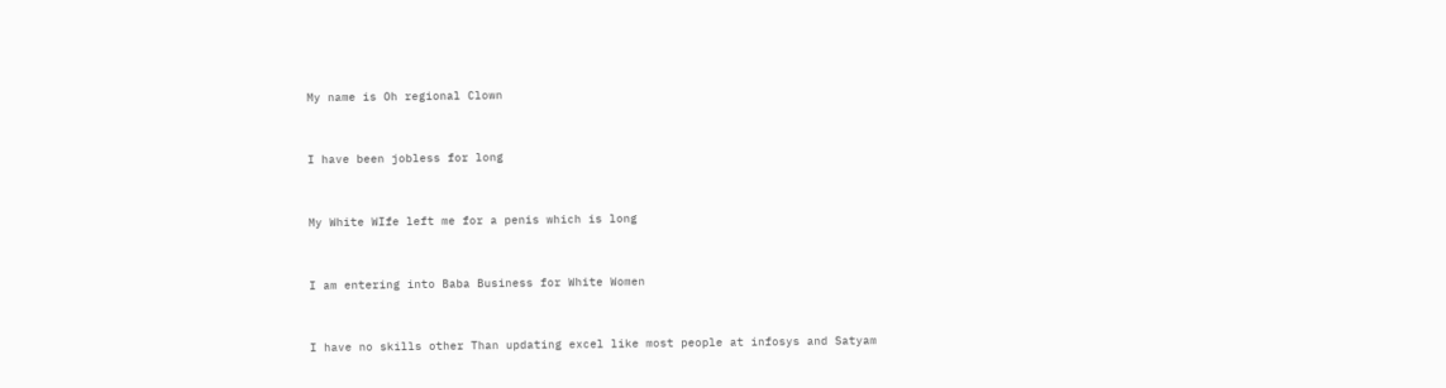My name is Oh regional Clown


I have been jobless for long


My White WIfe left me for a penis which is long


I am entering into Baba Business for White Women


I have no skills other Than updating excel like most people at infosys and Satyam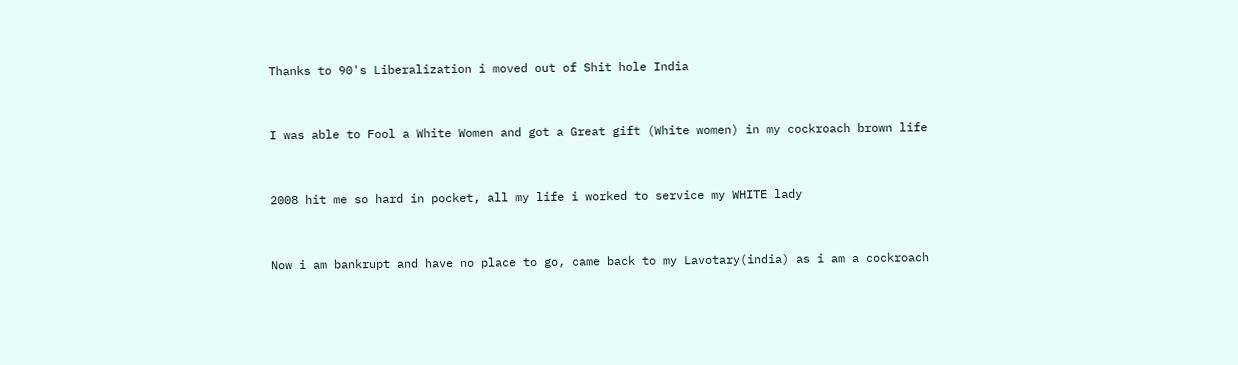Thanks to 90's Liberalization i moved out of Shit hole India


I was able to Fool a White Women and got a Great gift (White women) in my cockroach brown life


2008 hit me so hard in pocket, all my life i worked to service my WHITE lady


Now i am bankrupt and have no place to go, came back to my Lavotary(india) as i am a cockroach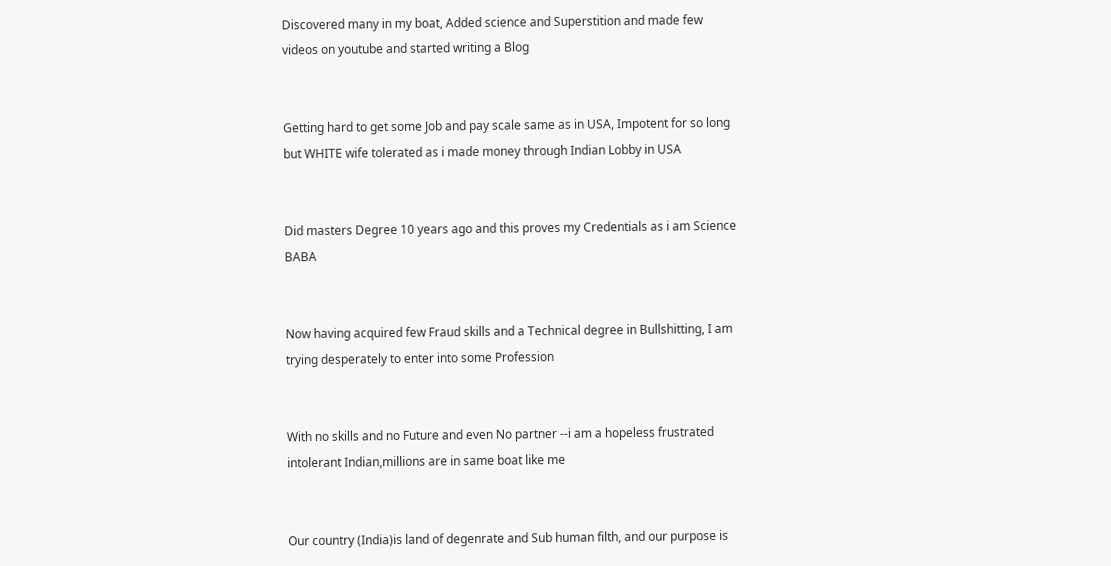Discovered many in my boat, Added science and Superstition and made few videos on youtube and started writing a Blog


Getting hard to get some Job and pay scale same as in USA, Impotent for so long but WHITE wife tolerated as i made money through Indian Lobby in USA


Did masters Degree 10 years ago and this proves my Credentials as i am Science BABA


Now having acquired few Fraud skills and a Technical degree in Bullshitting, I am trying desperately to enter into some Profession


With no skills and no Future and even No partner --i am a hopeless frustrated intolerant Indian,millions are in same boat like me


Our country (India)is land of degenrate and Sub human filth, and our purpose is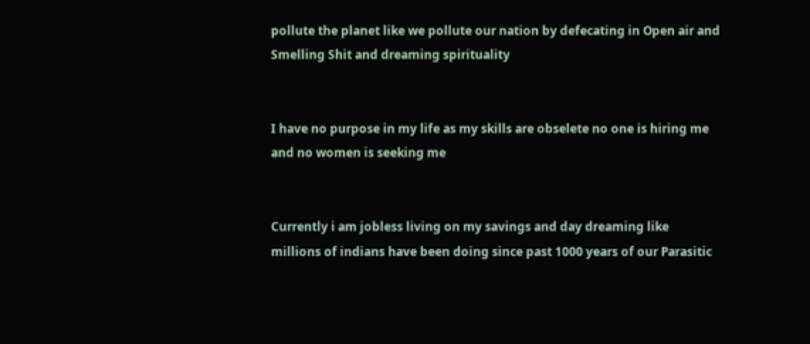pollute the planet like we pollute our nation by defecating in Open air and Smelling Shit and dreaming spirituality


I have no purpose in my life as my skills are obselete no one is hiring me and no women is seeking me


Currently i am jobless living on my savings and day dreaming like millions of indians have been doing since past 1000 years of our Parasitic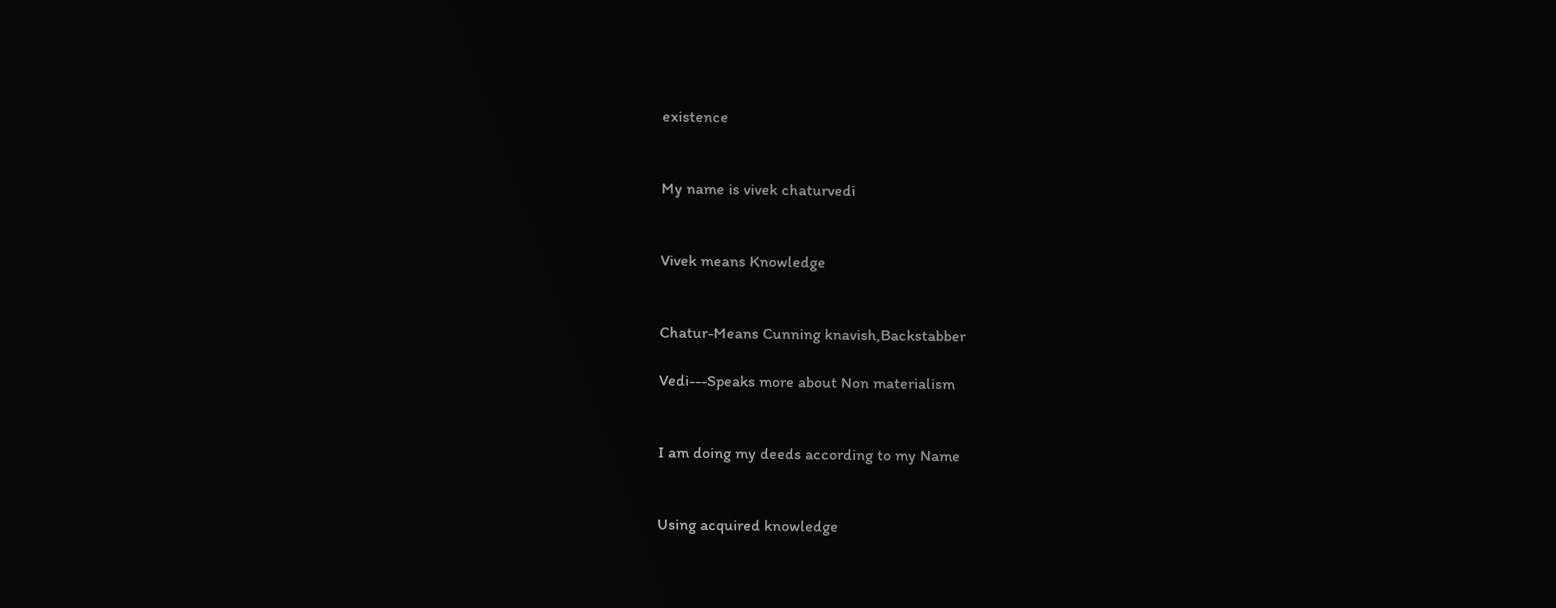existence


My name is vivek chaturvedi


Vivek means Knowledge


Chatur-Means Cunning knavish,Backstabber

Vedi---Speaks more about Non materialism


I am doing my deeds according to my Name


Using acquired knowledge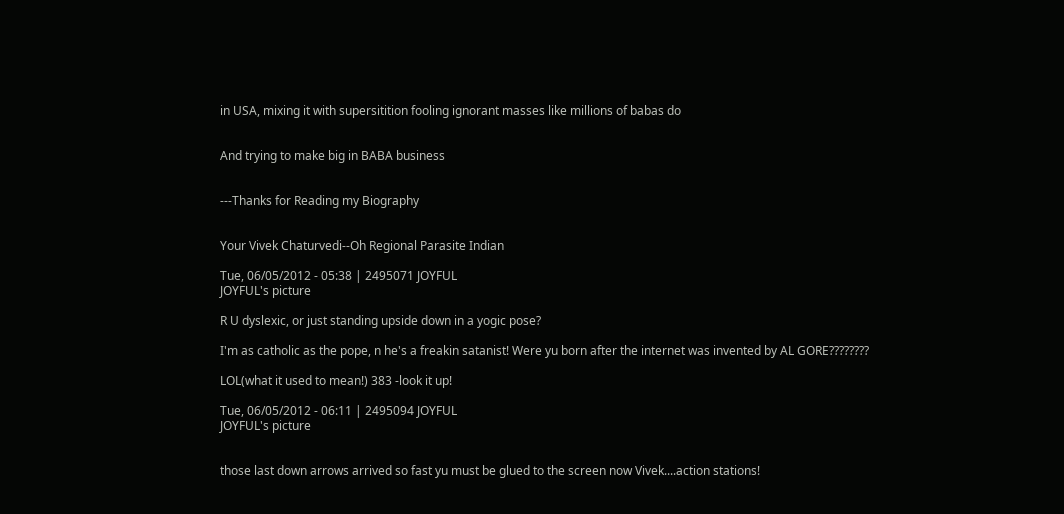in USA, mixing it with supersitition fooling ignorant masses like millions of babas do


And trying to make big in BABA business


---Thanks for Reading my Biography


Your Vivek Chaturvedi--Oh Regional Parasite Indian

Tue, 06/05/2012 - 05:38 | 2495071 JOYFUL
JOYFUL's picture

R U dyslexic, or just standing upside down in a yogic pose?

I'm as catholic as the pope, n he's a freakin satanist! Were yu born after the internet was invented by AL GORE????????

LOL(what it used to mean!) 383 -look it up!

Tue, 06/05/2012 - 06:11 | 2495094 JOYFUL
JOYFUL's picture


those last down arrows arrived so fast yu must be glued to the screen now Vivek....action stations!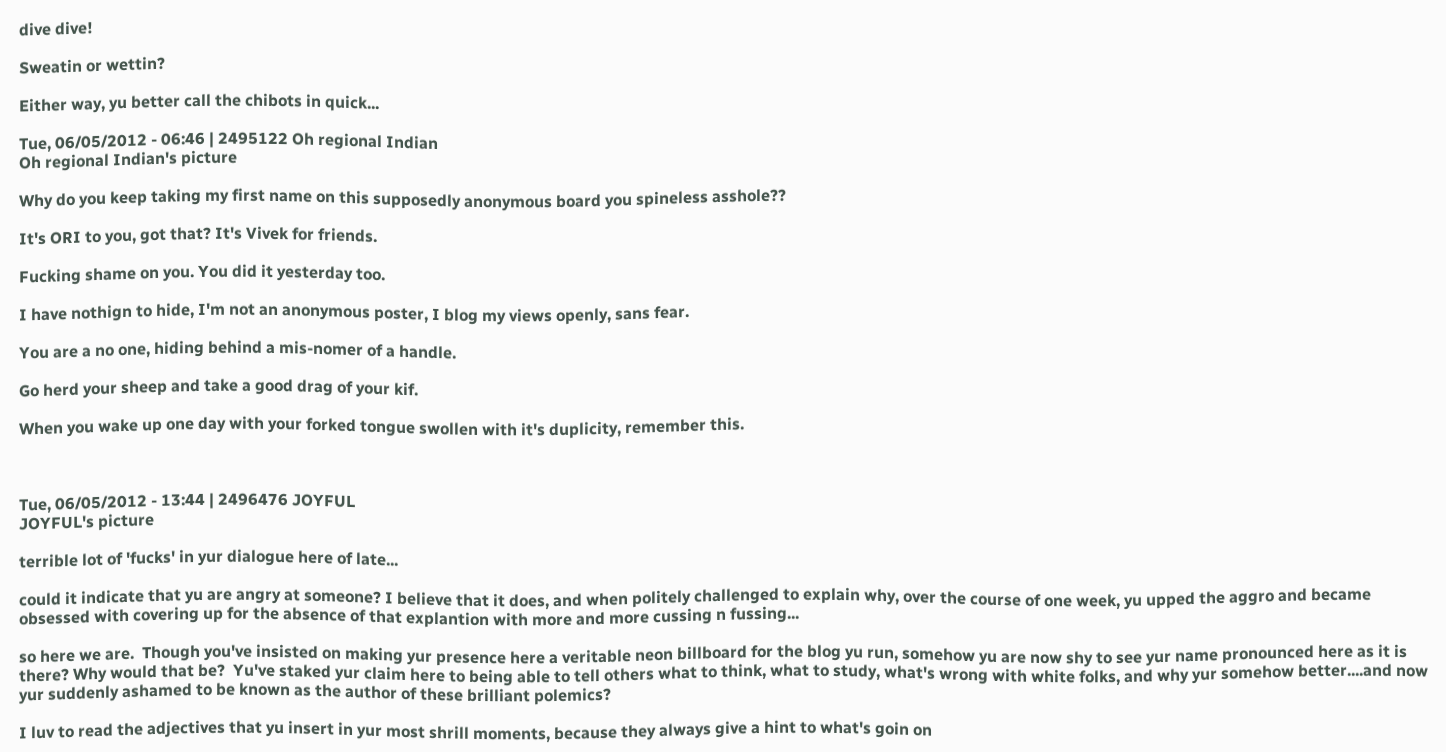dive dive!

Sweatin or wettin?

Either way, yu better call the chibots in quick...

Tue, 06/05/2012 - 06:46 | 2495122 Oh regional Indian
Oh regional Indian's picture

Why do you keep taking my first name on this supposedly anonymous board you spineless asshole??

It's ORI to you, got that? It's Vivek for friends.

Fucking shame on you. You did it yesterday too.

I have nothign to hide, I'm not an anonymous poster, I blog my views openly, sans fear.

You are a no one, hiding behind a mis-nomer of a handle.

Go herd your sheep and take a good drag of your kif.

When you wake up one day with your forked tongue swollen with it's duplicity, remember this.



Tue, 06/05/2012 - 13:44 | 2496476 JOYFUL
JOYFUL's picture

terrible lot of 'fucks' in yur dialogue here of late...

could it indicate that yu are angry at someone? I believe that it does, and when politely challenged to explain why, over the course of one week, yu upped the aggro and became obsessed with covering up for the absence of that explantion with more and more cussing n fussing...

so here we are.  Though you've insisted on making yur presence here a veritable neon billboard for the blog yu run, somehow yu are now shy to see yur name pronounced here as it is there? Why would that be?  Yu've staked yur claim here to being able to tell others what to think, what to study, what's wrong with white folks, and why yur somehow better....and now yur suddenly ashamed to be known as the author of these brilliant polemics?

I luv to read the adjectives that yu insert in yur most shrill moments, because they always give a hint to what's goin on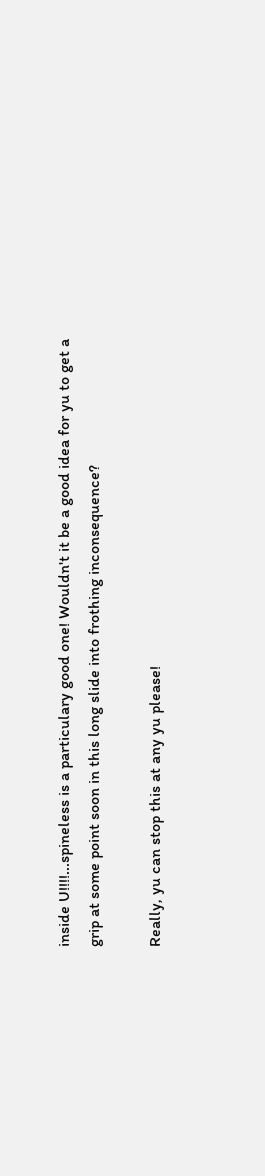inside U!!!!...spineless is a particulary good one! Wouldn't it be a good idea for yu to get a grip at some point soon in this long slide into frothing inconsequence?

Really, yu can stop this at any yu please!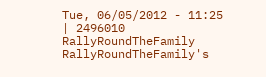Tue, 06/05/2012 - 11:25 | 2496010 RallyRoundTheFamily
RallyRoundTheFamily's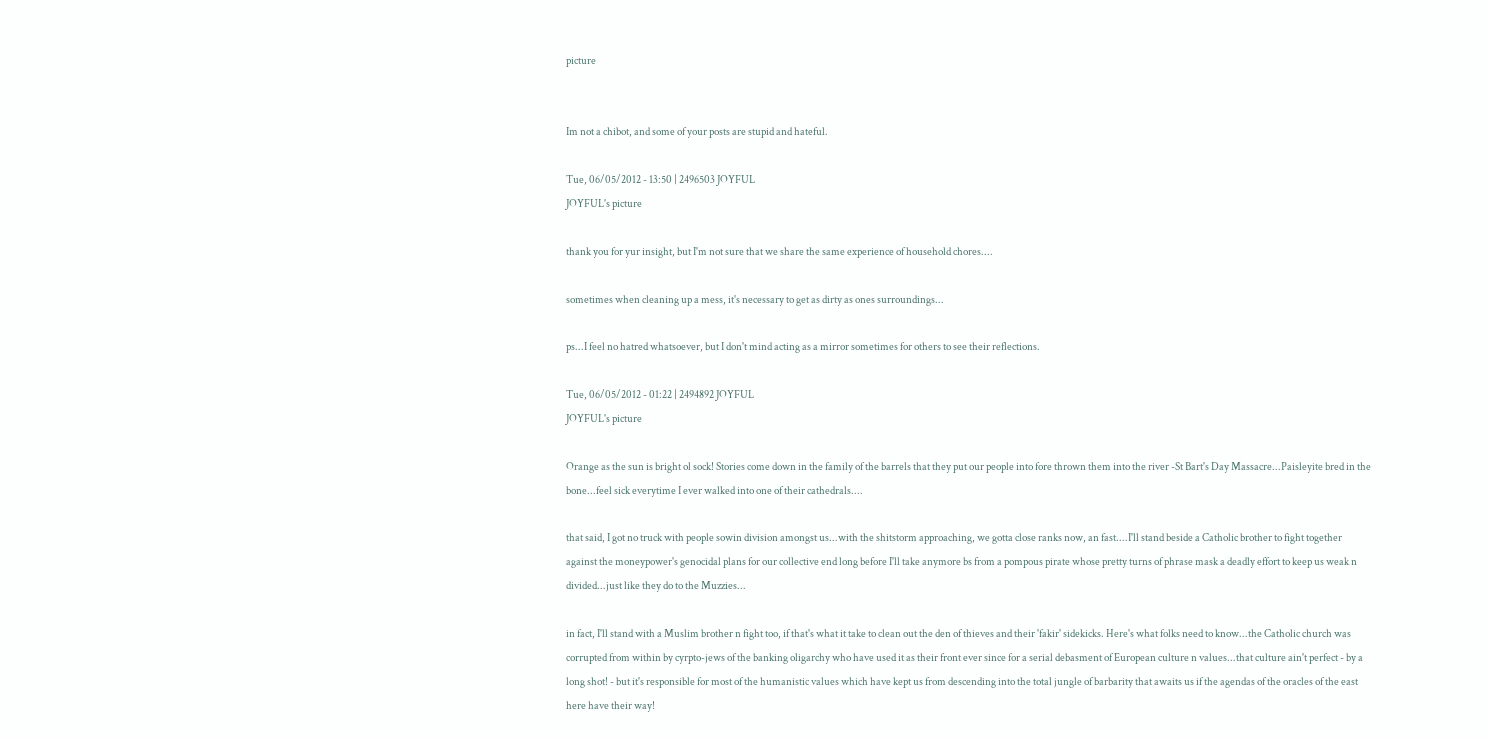picture


Im not a chibot, and some of your posts are stupid and hateful.

Tue, 06/05/2012 - 13:50 | 2496503 JOYFUL
JOYFUL's picture

thank you for yur insight, but I'm not sure that we share the same experience of household chores....

sometimes when cleaning up a mess, it's necessary to get as dirty as ones surroundings...

ps...I feel no hatred whatsoever, but I don't mind acting as a mirror sometimes for others to see their reflections.

Tue, 06/05/2012 - 01:22 | 2494892 JOYFUL
JOYFUL's picture

Orange as the sun is bright ol sock! Stories come down in the family of the barrels that they put our people into fore thrown them into the river -St Bart's Day Massacre...Paisleyite bred in the bone...feel sick everytime I ever walked into one of their cathedrals....

that said, I got no truck with people sowin division amongst us...with the shitstorm approaching, we gotta close ranks now, an fast....I'll stand beside a Catholic brother to fight together against the moneypower's genocidal plans for our collective end long before I'll take anymore bs from a pompous pirate whose pretty turns of phrase mask a deadly effort to keep us weak n divided...just like they do to the Muzzies...

in fact, I'll stand with a Muslim brother n fight too, if that's what it take to clean out the den of thieves and their 'fakir' sidekicks. Here's what folks need to know...the Catholic church was corrupted from within by cyrpto-jews of the banking oligarchy who have used it as their front ever since for a serial debasment of European culture n values...that culture ain't perfect - by a long shot! - but it's responsible for most of the humanistic values which have kept us from descending into the total jungle of barbarity that awaits us if the agendas of the oracles of the east here have their way!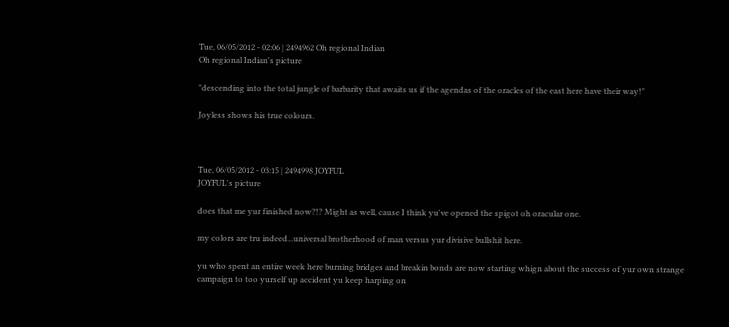Tue, 06/05/2012 - 02:06 | 2494962 Oh regional Indian
Oh regional Indian's picture

"descending into the total jungle of barbarity that awaits us if the agendas of the oracles of the east here have their way!"

Joyless shows his true colours.



Tue, 06/05/2012 - 03:15 | 2494998 JOYFUL
JOYFUL's picture

does that me yur finished now?!? Might as well, cause I think yu've opened the spigot oh oracular one.

my colors are tru indeed...universal brotherhood of man versus yur divisive bullshit here.

yu who spent an entire week here burning bridges and breakin bonds are now starting whign about the success of yur own strange campaign to too yurself up accident yu keep harping on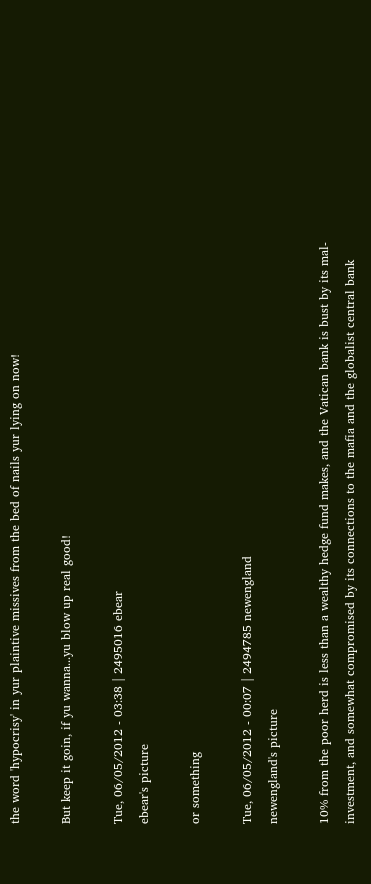the word 'hypocrisy' in yur plaintive missives from the bed of nails yur lying on now!

But keep it goin, if yu wanna...yu blow up real good!

Tue, 06/05/2012 - 03:38 | 2495016 ebear
ebear's picture

or something

Tue, 06/05/2012 - 00:07 | 2494785 newengland
newengland's picture

10% from the poor herd is less than a wealthy hedge fund makes, and the Vatican bank is bust by its mal-investment, and somewhat compromised by its connections to the mafia and the globalist central bank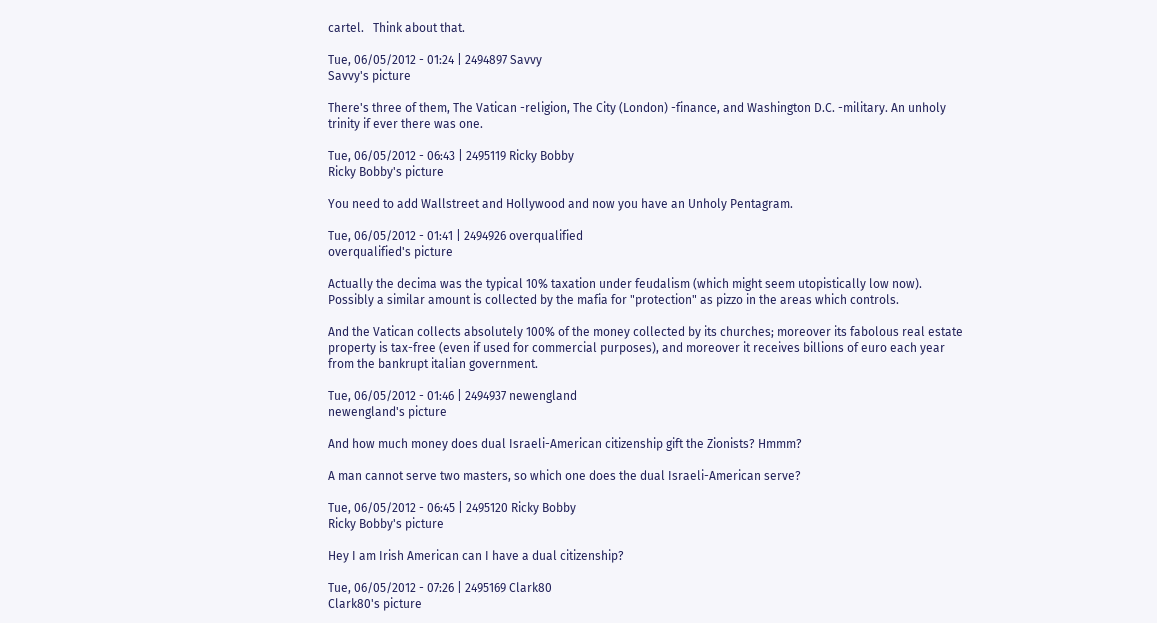cartel.   Think about that.

Tue, 06/05/2012 - 01:24 | 2494897 Savvy
Savvy's picture

There's three of them, The Vatican -religion, The City (London) -finance, and Washington D.C. -military. An unholy trinity if ever there was one.

Tue, 06/05/2012 - 06:43 | 2495119 Ricky Bobby
Ricky Bobby's picture

You need to add Wallstreet and Hollywood and now you have an Unholy Pentagram.

Tue, 06/05/2012 - 01:41 | 2494926 overqualified
overqualified's picture

Actually the decima was the typical 10% taxation under feudalism (which might seem utopistically low now). Possibly a similar amount is collected by the mafia for "protection" as pizzo in the areas which controls.

And the Vatican collects absolutely 100% of the money collected by its churches; moreover its fabolous real estate property is tax-free (even if used for commercial purposes), and moreover it receives billions of euro each year from the bankrupt italian government.

Tue, 06/05/2012 - 01:46 | 2494937 newengland
newengland's picture

And how much money does dual Israeli-American citizenship gift the Zionists? Hmmm?

A man cannot serve two masters, so which one does the dual Israeli-American serve?

Tue, 06/05/2012 - 06:45 | 2495120 Ricky Bobby
Ricky Bobby's picture

Hey I am Irish American can I have a dual citizenship?

Tue, 06/05/2012 - 07:26 | 2495169 Clark80
Clark80's picture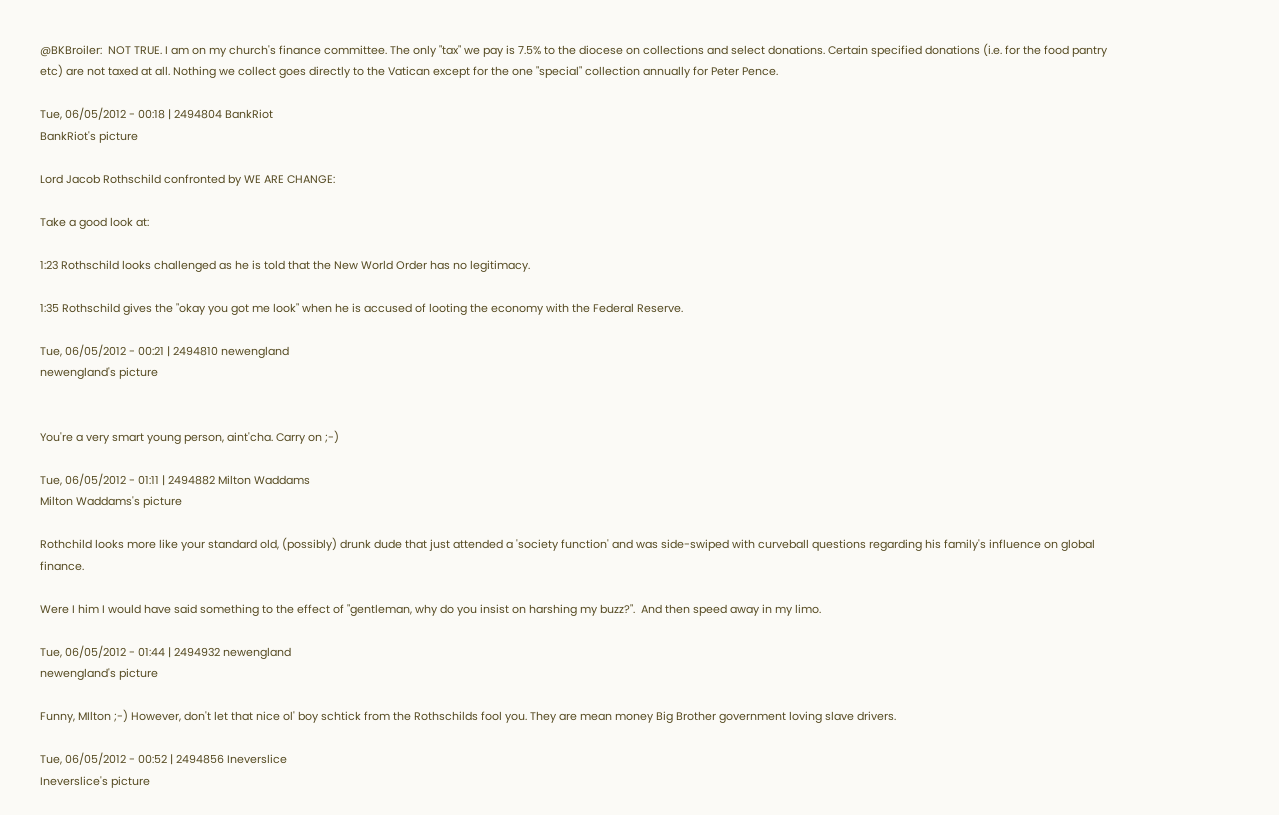@BKBroiler:  NOT TRUE. I am on my church's finance committee. The only "tax" we pay is 7.5% to the diocese on collections and select donations. Certain specified donations (i.e. for the food pantry etc) are not taxed at all. Nothing we collect goes directly to the Vatican except for the one "special" collection annually for Peter Pence.

Tue, 06/05/2012 - 00:18 | 2494804 BankRiot
BankRiot's picture

Lord Jacob Rothschild confronted by WE ARE CHANGE:

Take a good look at:

1:23 Rothschild looks challenged as he is told that the New World Order has no legitimacy.

1:35 Rothschild gives the "okay you got me look" when he is accused of looting the economy with the Federal Reserve.

Tue, 06/05/2012 - 00:21 | 2494810 newengland
newengland's picture


You're a very smart young person, aint'cha. Carry on ;-)

Tue, 06/05/2012 - 01:11 | 2494882 Milton Waddams
Milton Waddams's picture

Rothchild looks more like your standard old, (possibly) drunk dude that just attended a 'society function' and was side-swiped with curveball questions regarding his family's influence on global finance.

Were I him I would have said something to the effect of "gentleman, why do you insist on harshing my buzz?".  And then speed away in my limo.

Tue, 06/05/2012 - 01:44 | 2494932 newengland
newengland's picture

Funny, MIlton ;-) However, don't let that nice ol' boy schtick from the Rothschilds fool you. They are mean money Big Brother government loving slave drivers.

Tue, 06/05/2012 - 00:52 | 2494856 Ineverslice
Ineverslice's picture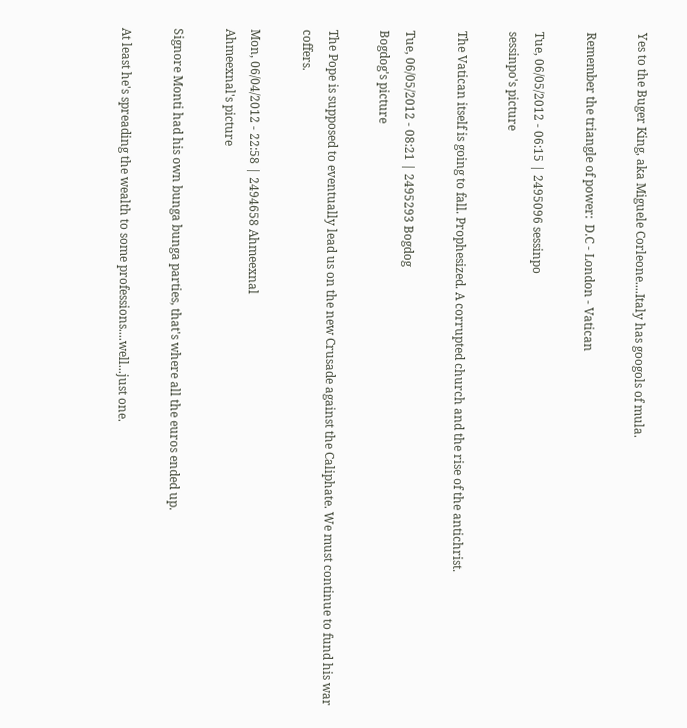Yes to the Buger King, aka Miguele Corleone....Italy has googols of mula.

Remember the triangle of power:  D.C - London - Vatican

Tue, 06/05/2012 - 06:15 | 2495096 sessinpo
sessinpo's picture

The Vatican itself is going to fall. Prophesized. A corrupted church and the rise of the antichrist.

Tue, 06/05/2012 - 08:21 | 2495293 Bogdog
Bogdog's picture

The Pope is supposed to eventually lead us on the new Crusade against the Caliphate. We must continue to fund his war coffers.

Mon, 06/04/2012 - 22:58 | 2494658 Ahmeexnal
Ahmeexnal's picture

Signore Monti had his own bunga bunga parties, that's where all the euros ended up.

At least he's spreading the wealth to some professions....well...just one.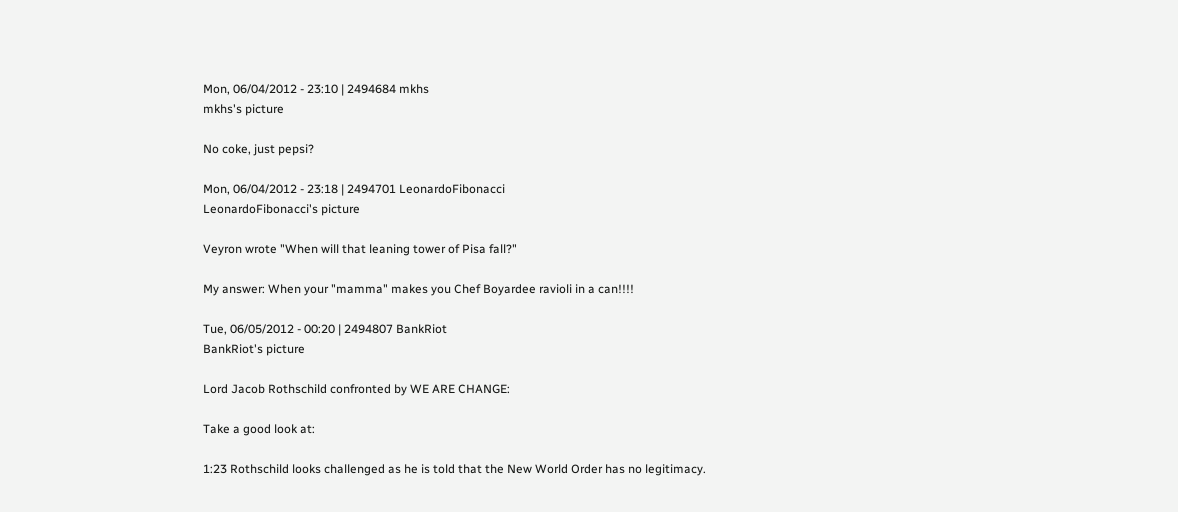Mon, 06/04/2012 - 23:10 | 2494684 mkhs
mkhs's picture

No coke, just pepsi?

Mon, 06/04/2012 - 23:18 | 2494701 LeonardoFibonacci
LeonardoFibonacci's picture

Veyron wrote "When will that leaning tower of Pisa fall?"

My answer: When your "mamma" makes you Chef Boyardee ravioli in a can!!!!

Tue, 06/05/2012 - 00:20 | 2494807 BankRiot
BankRiot's picture

Lord Jacob Rothschild confronted by WE ARE CHANGE:

Take a good look at:

1:23 Rothschild looks challenged as he is told that the New World Order has no legitimacy.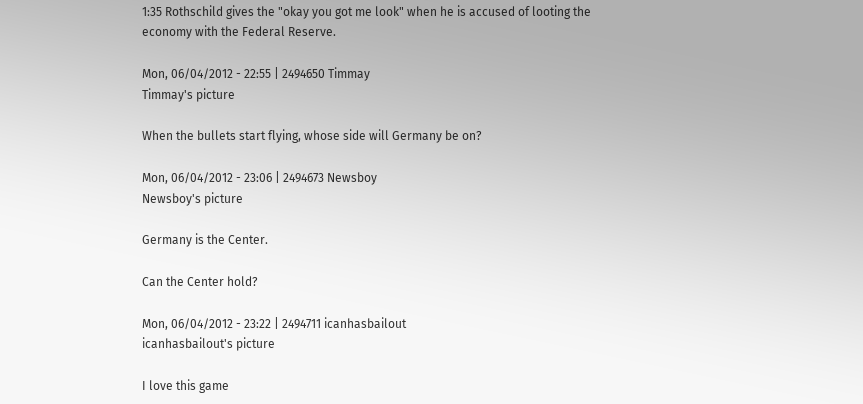1:35 Rothschild gives the "okay you got me look" when he is accused of looting the economy with the Federal Reserve.

Mon, 06/04/2012 - 22:55 | 2494650 Timmay
Timmay's picture

When the bullets start flying, whose side will Germany be on?

Mon, 06/04/2012 - 23:06 | 2494673 Newsboy
Newsboy's picture

Germany is the Center.

Can the Center hold?

Mon, 06/04/2012 - 23:22 | 2494711 icanhasbailout
icanhasbailout's picture

I love this game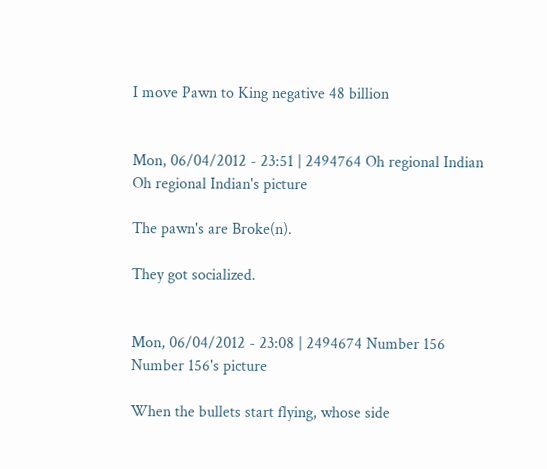I move Pawn to King negative 48 billion


Mon, 06/04/2012 - 23:51 | 2494764 Oh regional Indian
Oh regional Indian's picture

The pawn's are Broke(n).

They got socialized.


Mon, 06/04/2012 - 23:08 | 2494674 Number 156
Number 156's picture

When the bullets start flying, whose side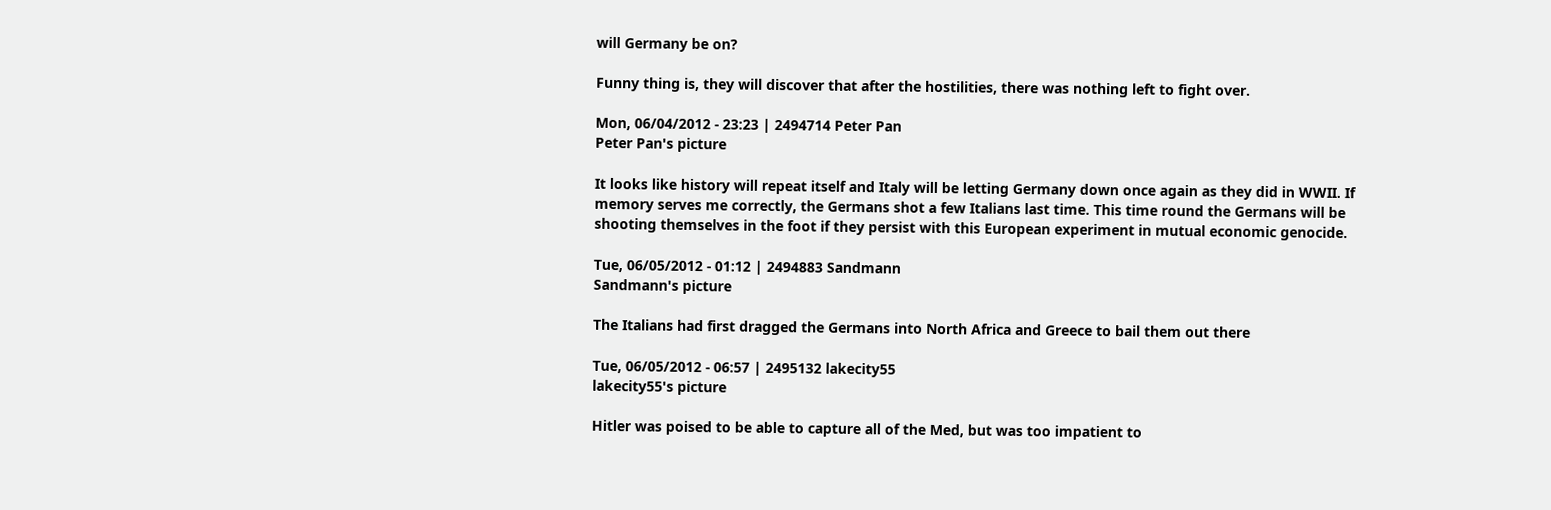will Germany be on?

Funny thing is, they will discover that after the hostilities, there was nothing left to fight over.

Mon, 06/04/2012 - 23:23 | 2494714 Peter Pan
Peter Pan's picture

It looks like history will repeat itself and Italy will be letting Germany down once again as they did in WWII. If memory serves me correctly, the Germans shot a few Italians last time. This time round the Germans will be shooting themselves in the foot if they persist with this European experiment in mutual economic genocide.

Tue, 06/05/2012 - 01:12 | 2494883 Sandmann
Sandmann's picture

The Italians had first dragged the Germans into North Africa and Greece to bail them out there

Tue, 06/05/2012 - 06:57 | 2495132 lakecity55
lakecity55's picture

Hitler was poised to be able to capture all of the Med, but was too impatient to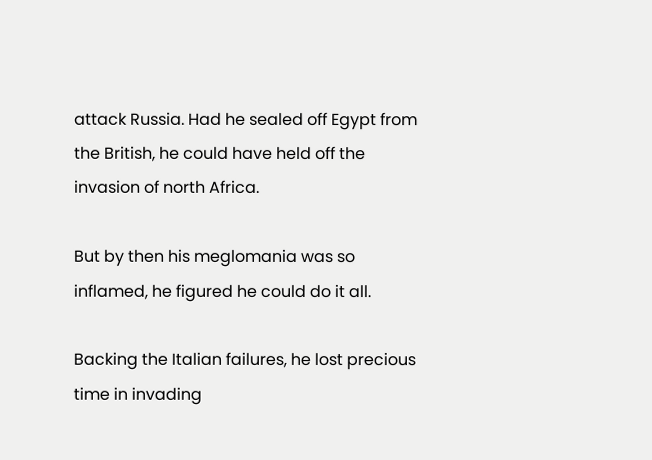attack Russia. Had he sealed off Egypt from the British, he could have held off the invasion of north Africa.

But by then his meglomania was so inflamed, he figured he could do it all.

Backing the Italian failures, he lost precious time in invading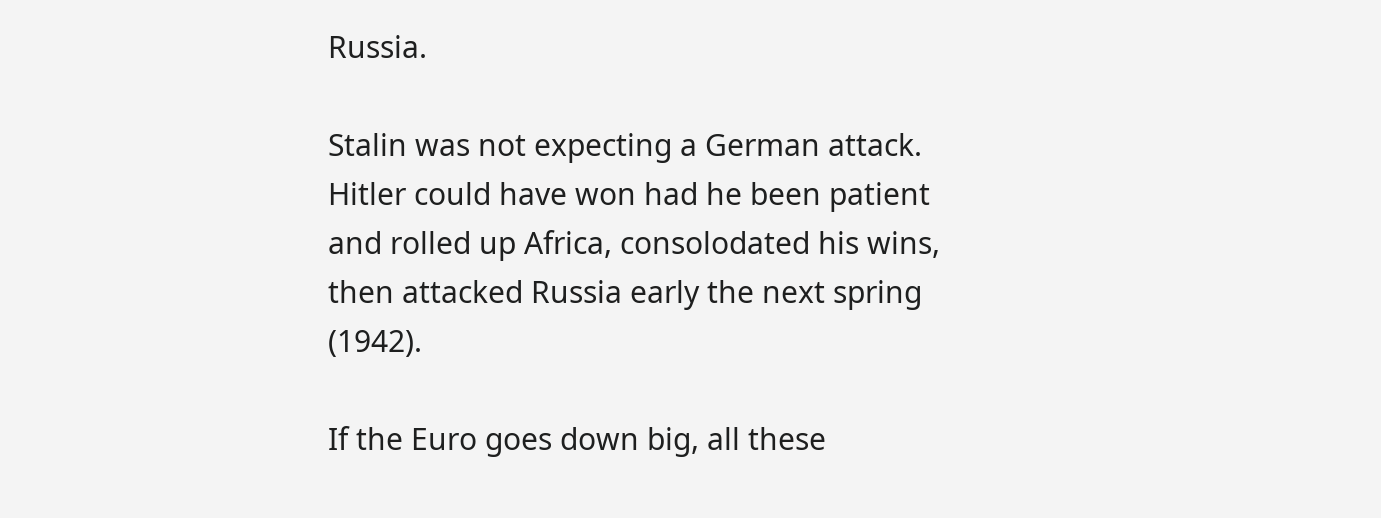Russia.

Stalin was not expecting a German attack. Hitler could have won had he been patient and rolled up Africa, consolodated his wins, then attacked Russia early the next spring (1942).

If the Euro goes down big, all these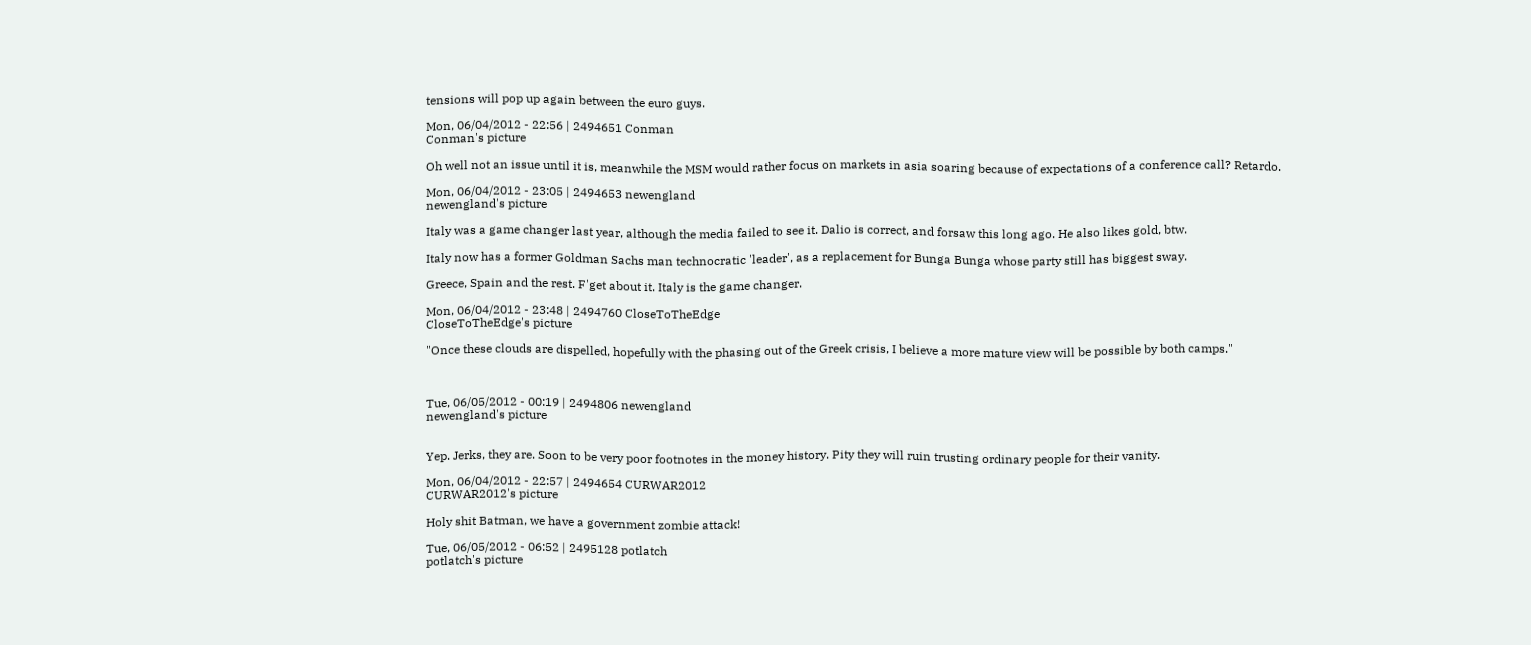tensions will pop up again between the euro guys.

Mon, 06/04/2012 - 22:56 | 2494651 Conman
Conman's picture

Oh well not an issue until it is, meanwhile the MSM would rather focus on markets in asia soaring because of expectations of a conference call? Retardo.

Mon, 06/04/2012 - 23:05 | 2494653 newengland
newengland's picture

Italy was a game changer last year, although the media failed to see it. Dalio is correct, and forsaw this long ago. He also likes gold, btw.

Italy now has a former Goldman Sachs man technocratic 'leader', as a replacement for Bunga Bunga whose party still has biggest sway.

Greece, Spain and the rest. F'get about it. Italy is the game changer.

Mon, 06/04/2012 - 23:48 | 2494760 CloseToTheEdge
CloseToTheEdge's picture

"Once these clouds are dispelled, hopefully with the phasing out of the Greek crisis, I believe a more mature view will be possible by both camps."



Tue, 06/05/2012 - 00:19 | 2494806 newengland
newengland's picture


Yep. Jerks, they are. Soon to be very poor footnotes in the money history. Pity they will ruin trusting ordinary people for their vanity.

Mon, 06/04/2012 - 22:57 | 2494654 CURWAR2012
CURWAR2012's picture

Holy shit Batman, we have a government zombie attack!

Tue, 06/05/2012 - 06:52 | 2495128 potlatch
potlatch's picture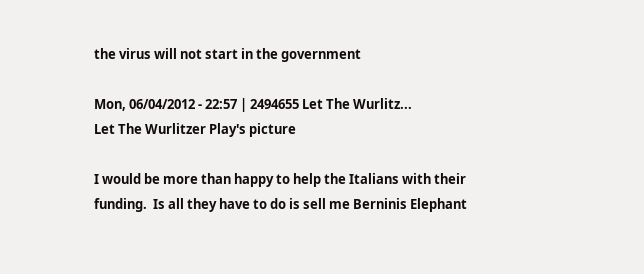the virus will not start in the government

Mon, 06/04/2012 - 22:57 | 2494655 Let The Wurlitz...
Let The Wurlitzer Play's picture

I would be more than happy to help the Italians with their funding.  Is all they have to do is sell me Berninis Elephant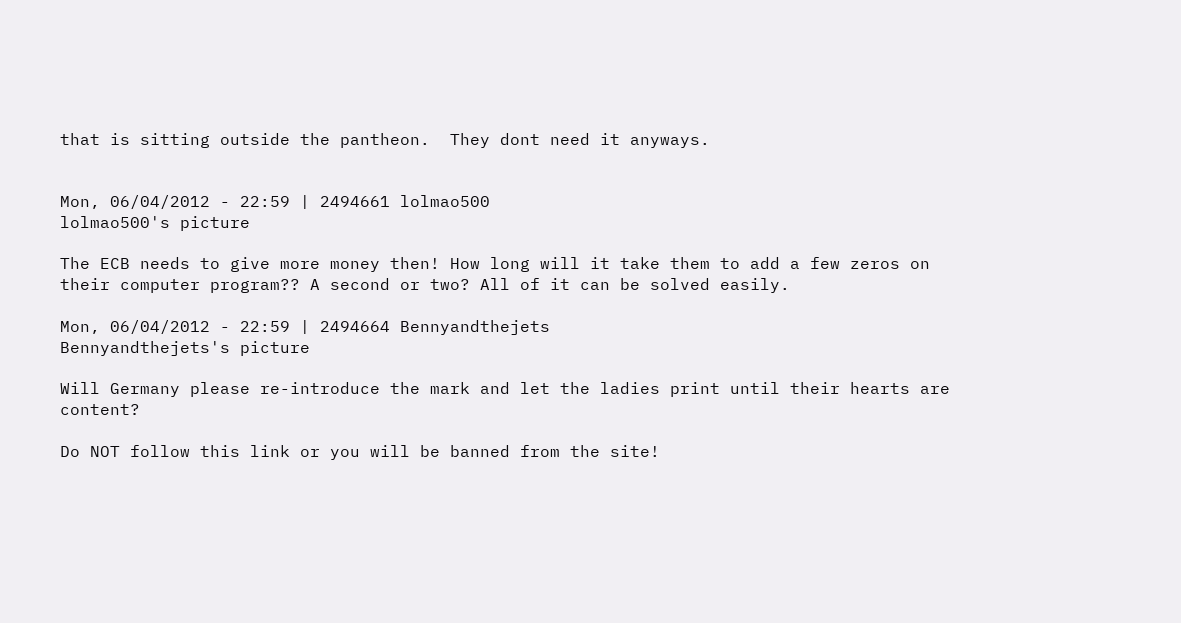that is sitting outside the pantheon.  They dont need it anyways.


Mon, 06/04/2012 - 22:59 | 2494661 lolmao500
lolmao500's picture

The ECB needs to give more money then! How long will it take them to add a few zeros on their computer program?? A second or two? All of it can be solved easily.

Mon, 06/04/2012 - 22:59 | 2494664 Bennyandthejets
Bennyandthejets's picture

Will Germany please re-introduce the mark and let the ladies print until their hearts are content?

Do NOT follow this link or you will be banned from the site!